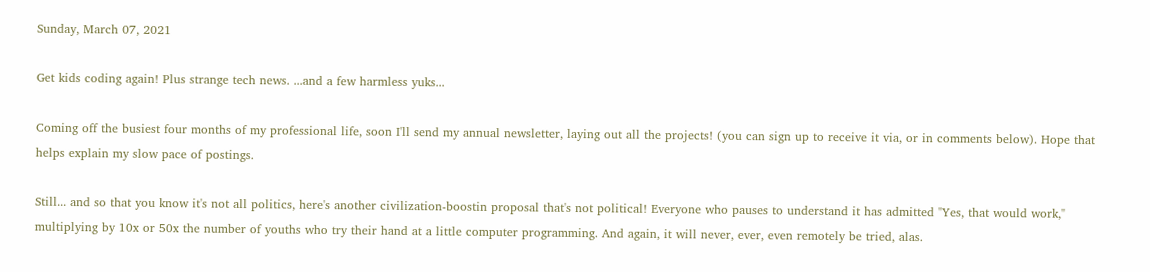Sunday, March 07, 2021

Get kids coding again! Plus strange tech news. ...and a few harmless yuks...

Coming off the busiest four months of my professional life, soon I'll send my annual newsletter, laying out all the projects! (you can sign up to receive it via, or in comments below). Hope that helps explain my slow pace of postings.

Still... and so that you know it's not all politics, here's another civilization-boostin proposal that's not political! Everyone who pauses to understand it has admitted "Yes, that would work," multiplying by 10x or 50x the number of youths who try their hand at a little computer programming. And again, it will never, ever, even remotely be tried, alas.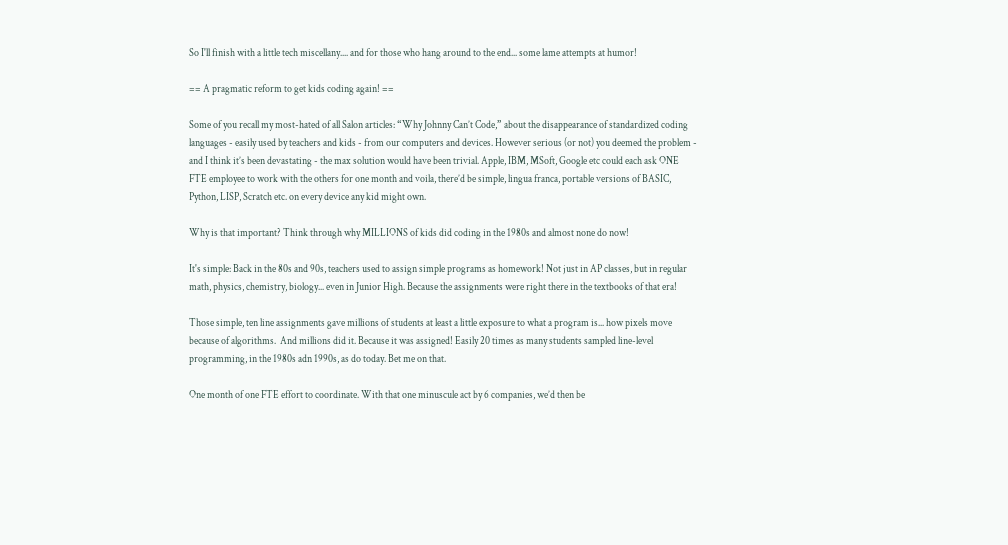So I'll finish with a little tech miscellany.... and for those who hang around to the end... some lame attempts at humor!

== A pragmatic reform to get kids coding again! ==

Some of you recall my most-hated of all Salon articles: “Why Johnny Can’t Code,” about the disappearance of standardized coding languages - easily used by teachers and kids - from our computers and devices. However serious (or not) you deemed the problem - and I think it’s been devastating - the max solution would have been trivial. Apple, IBM, MSoft, Google etc could each ask ONE FTE employee to work with the others for one month and voila, there’d be simple, lingua franca, portable versions of BASIC, Python, LISP, Scratch etc. on every device any kid might own.

Why is that important? Think through why MILLIONS of kids did coding in the 1980s and almost none do now!

It's simple: Back in the 80s and 90s, teachers used to assign simple programs as homework! Not just in AP classes, but in regular math, physics, chemistry, biology... even in Junior High. Because the assignments were right there in the textbooks of that era!

Those simple, ten line assignments gave millions of students at least a little exposure to what a program is... how pixels move because of algorithms.  And millions did it. Because it was assigned! Easily 20 times as many students sampled line-level programming, in the 1980s adn 1990s, as do today. Bet me on that.

One month of one FTE effort to coordinate. With that one minuscule act by 6 companies, we’d then be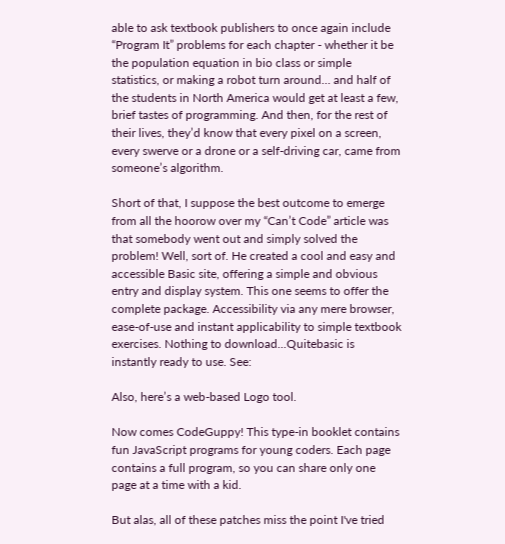able to ask textbook publishers to once again include “Program It” problems for each chapter - whether it be the population equation in bio class or simple statistics, or making a robot turn around… and half of the students in North America would get at least a few, brief tastes of programming. And then, for the rest of their lives, they’d know that every pixel on a screen, every swerve or a drone or a self-driving car, came from someone’s algorithm.

Short of that, I suppose the best outcome to emerge from all the hoorow over my “Can’t Code” article was that somebody went out and simply solved the problem! Well, sort of. He created a cool and easy and accessible Basic site, offering a simple and obvious entry and display system. This one seems to offer the complete package. Accessibility via any mere browser, ease-of-use and instant applicability to simple textbook exercises. Nothing to download...Quitebasic is instantly ready to use. See:

Also, here’s a web-based Logo tool.

Now comes CodeGuppy! This type-in booklet contains fun JavaScript programs for young coders. Each page contains a full program, so you can share only one page at a time with a kid.

But alas, all of these patches miss the point I've tried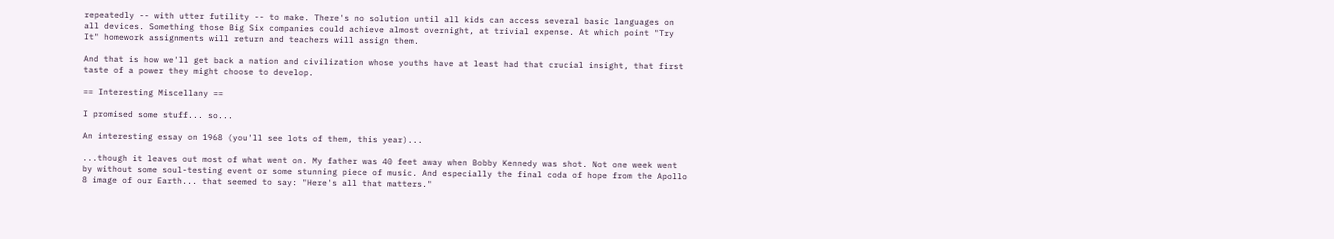repeatedly -- with utter futility -- to make. There's no solution until all kids can access several basic languages on all devices. Something those Big Six companies could achieve almost overnight, at trivial expense. At which point "Try It" homework assignments will return and teachers will assign them.

And that is how we'll get back a nation and civilization whose youths have at least had that crucial insight, that first taste of a power they might choose to develop.

== Interesting Miscellany ==

I promised some stuff... so...

An interesting essay on 1968 (you'll see lots of them, this year)...

...though it leaves out most of what went on. My father was 40 feet away when Bobby Kennedy was shot. Not one week went by without some soul-testing event or some stunning piece of music. And especially the final coda of hope from the Apollo 8 image of our Earth... that seemed to say: "Here's all that matters."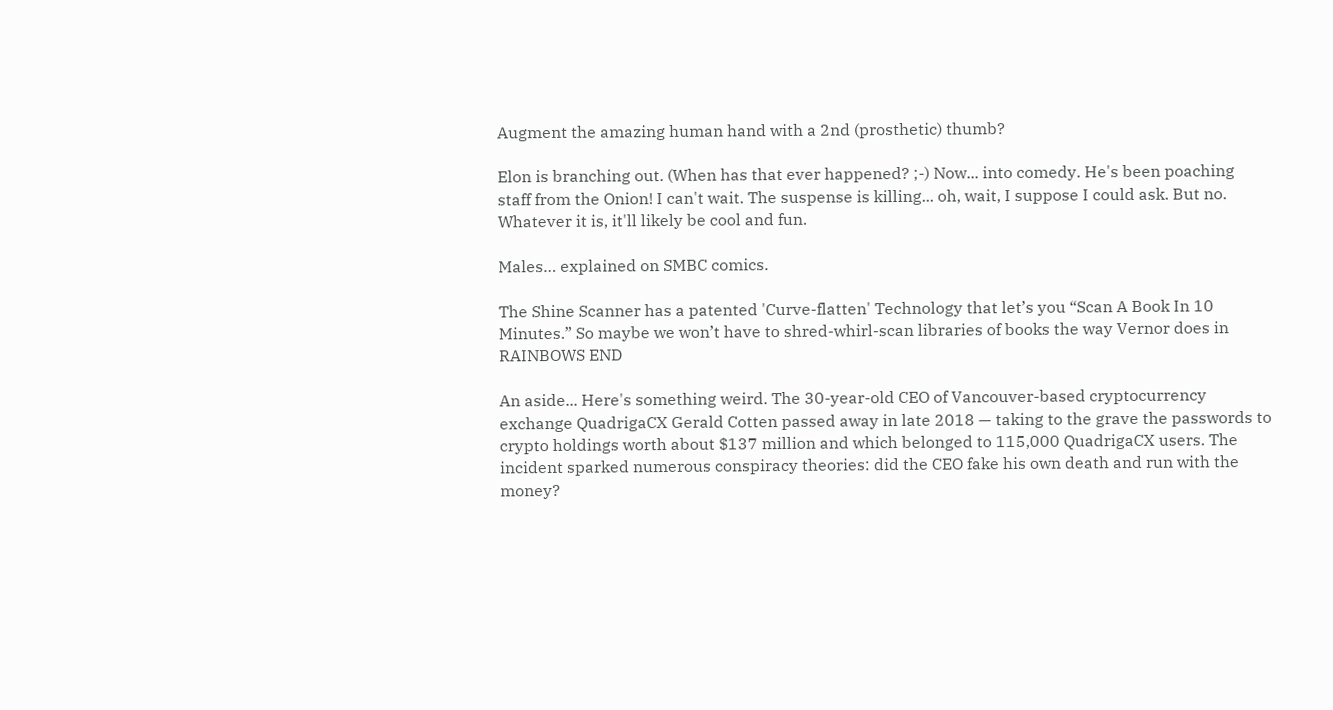Augment the amazing human hand with a 2nd (prosthetic) thumb?

Elon is branching out. (When has that ever happened? ;-) Now... into comedy. He's been poaching staff from the Onion! I can't wait. The suspense is killing... oh, wait, I suppose I could ask. But no. Whatever it is, it'll likely be cool and fun.

Males… explained on SMBC comics.

The Shine Scanner has a patented 'Curve-flatten' Technology that let’s you “Scan A Book In 10 Minutes.” So maybe we won’t have to shred-whirl-scan libraries of books the way Vernor does in RAINBOWS END

An aside... Here's something weird. The 30-year-old CEO of Vancouver-based cryptocurrency exchange QuadrigaCX Gerald Cotten passed away in late 2018 — taking to the grave the passwords to crypto holdings worth about $137 million and which belonged to 115,000 QuadrigaCX users. The incident sparked numerous conspiracy theories: did the CEO fake his own death and run with the money?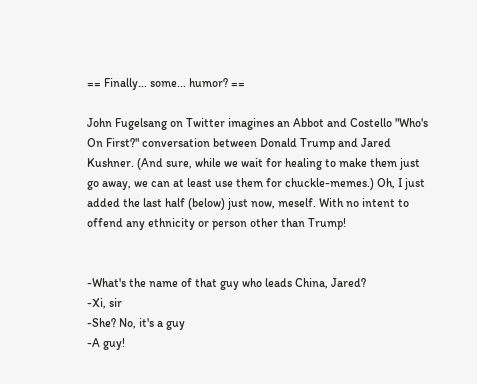== Finally... some... humor? ==

John Fugelsang on Twitter imagines an Abbot and Costello "Who's On First?" conversation between Donald Trump and Jared Kushner. (And sure, while we wait for healing to make them just go away, we can at least use them for chuckle-memes.) Oh, I just added the last half (below) just now, meself. With no intent to offend any ethnicity or person other than Trump!


-What's the name of that guy who leads China, Jared?
-Xi, sir
-She? No, it's a guy
-A guy!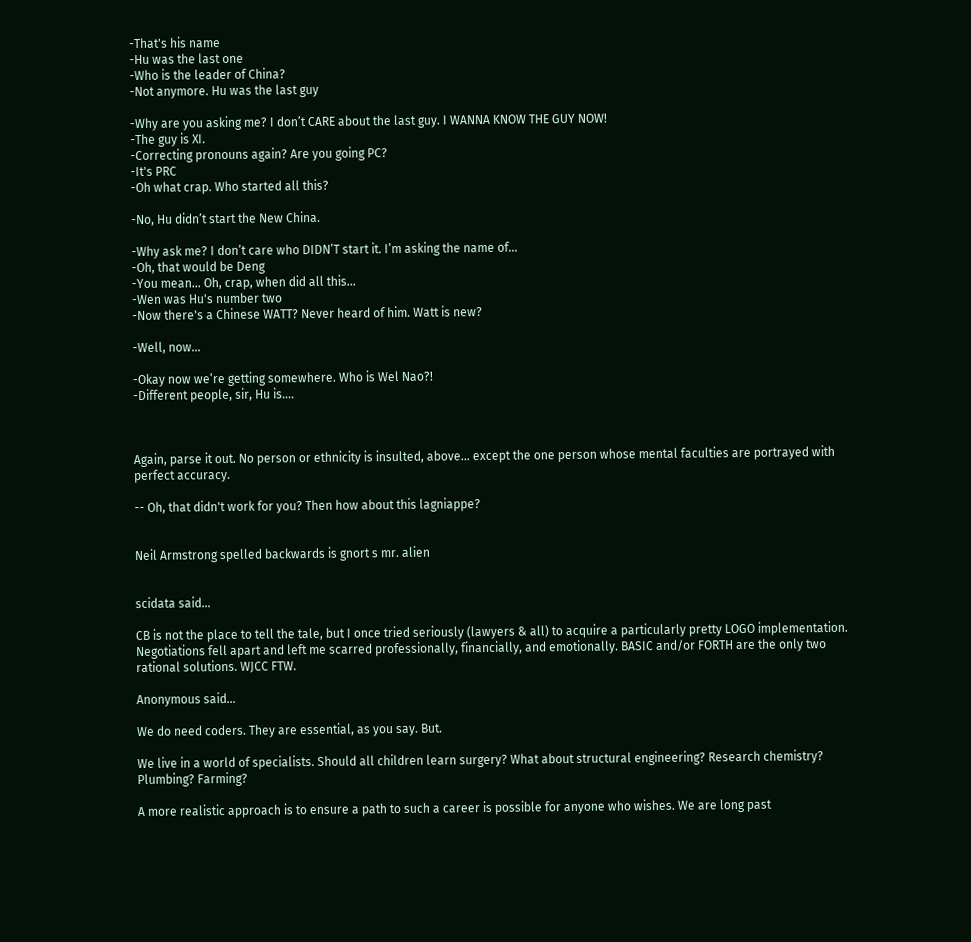-That's his name
-Hu was the last one
-Who is the leader of China?
-Not anymore. Hu was the last guy

-Why are you asking me? I don’t CARE about the last guy. I WANNA KNOW THE GUY NOW!
-The guy is XI.
-Correcting pronouns again? Are you going PC?
-It's PRC
-Oh what crap. Who started all this?

-No, Hu didn’t start the New China.

-Why ask me? I don’t care who DIDN’T start it. I’m asking the name of…
-Oh, that would be Deng
-You mean... Oh, crap, when did all this...
-Wen was Hu's number two
-Now there's a Chinese WATT? Never heard of him. Watt is new?

-Well, now…

-Okay now we’re getting somewhere. Who is Wel Nao?!
-Different people, sir, Hu is….



Again, parse it out. No person or ethnicity is insulted, above... except the one person whose mental faculties are portrayed with perfect accuracy.

-- Oh, that didn't work for you? Then how about this lagniappe?


Neil Armstrong spelled backwards is gnort s mr. alien


scidata said...

CB is not the place to tell the tale, but I once tried seriously (lawyers & all) to acquire a particularly pretty LOGO implementation. Negotiations fell apart and left me scarred professionally, financially, and emotionally. BASIC and/or FORTH are the only two rational solutions. WJCC FTW.

Anonymous said...

We do need coders. They are essential, as you say. But.

We live in a world of specialists. Should all children learn surgery? What about structural engineering? Research chemistry? Plumbing? Farming?

A more realistic approach is to ensure a path to such a career is possible for anyone who wishes. We are long past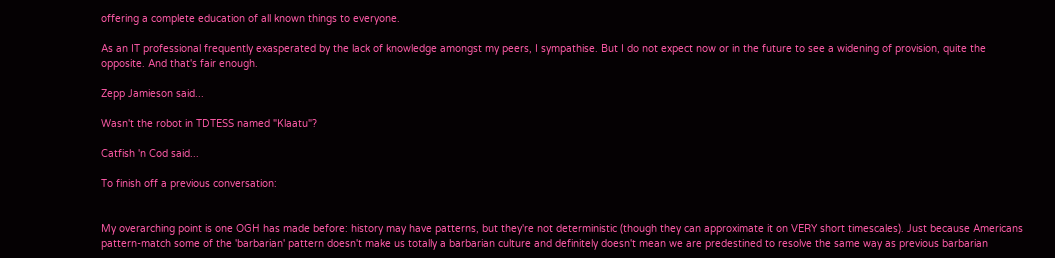offering a complete education of all known things to everyone.

As an IT professional frequently exasperated by the lack of knowledge amongst my peers, I sympathise. But I do not expect now or in the future to see a widening of provision, quite the opposite. And that's fair enough.

Zepp Jamieson said...

Wasn't the robot in TDTESS named "Klaatu"?

Catfish 'n Cod said...

To finish off a previous conversation:


My overarching point is one OGH has made before: history may have patterns, but they're not deterministic (though they can approximate it on VERY short timescales). Just because Americans pattern-match some of the 'barbarian' pattern doesn't make us totally a barbarian culture and definitely doesn't mean we are predestined to resolve the same way as previous barbarian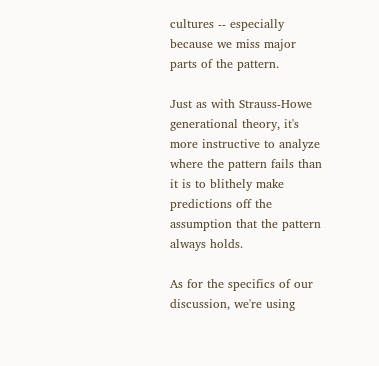cultures -- especially because we miss major parts of the pattern.

Just as with Strauss-Howe generational theory, it's more instructive to analyze where the pattern fails than it is to blithely make predictions off the assumption that the pattern always holds.

As for the specifics of our discussion, we're using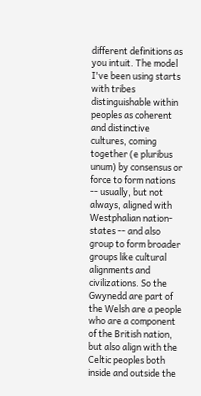different definitions as you intuit. The model I've been using starts with tribes distinguishable within peoples as coherent and distinctive cultures, coming together (e pluribus unum) by consensus or force to form nations -- usually, but not always, aligned with Westphalian nation-states -- and also group to form broader groups like cultural alignments and civilizations. So the Gwynedd are part of the Welsh are a people who are a component of the British nation, but also align with the Celtic peoples both inside and outside the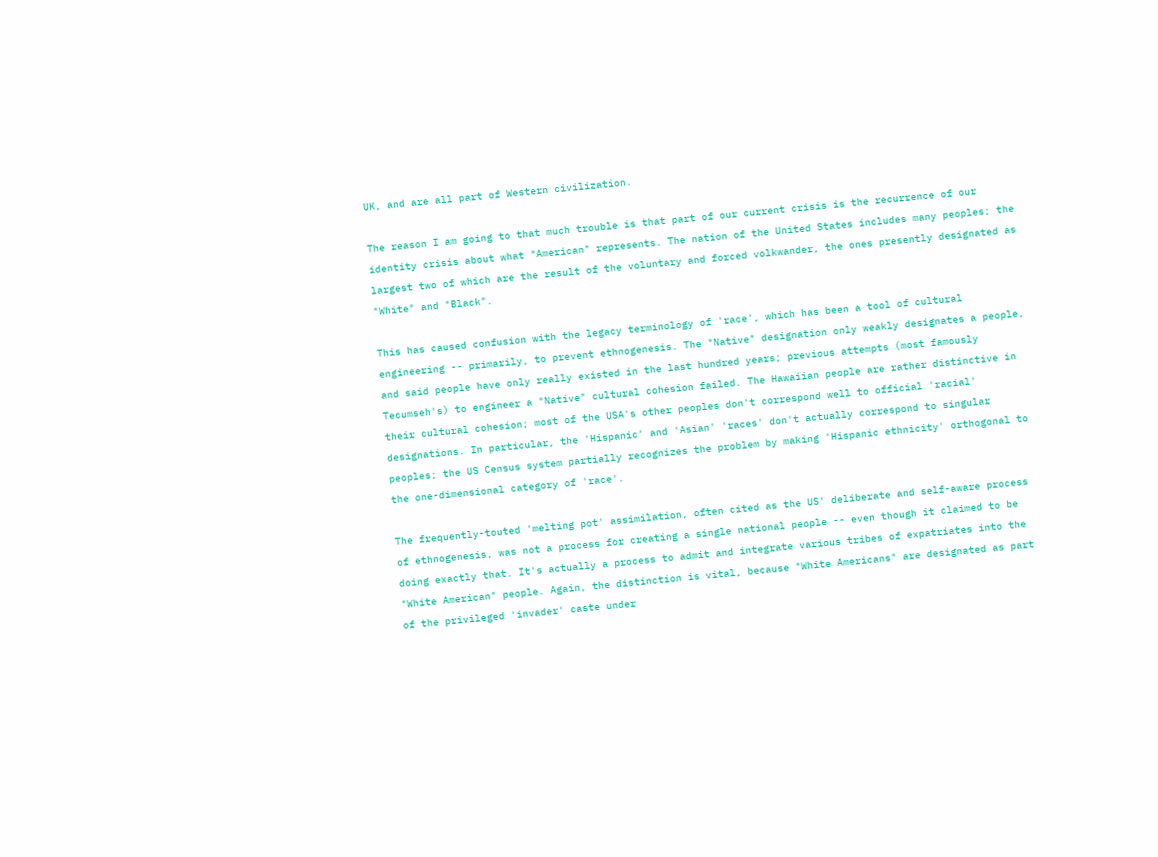UK, and are all part of Western civilization.

The reason I am going to that much trouble is that part of our current crisis is the recurrence of our identity crisis about what "American" represents. The nation of the United States includes many peoples; the largest two of which are the result of the voluntary and forced volkwander, the ones presently designated as "White" and "Black".

This has caused confusion with the legacy terminology of 'race', which has been a tool of cultural engineering -- primarily, to prevent ethnogenesis. The "Native" designation only weakly designates a people, and said people have only really existed in the last hundred years; previous attempts (most famously Tecumseh's) to engineer a "Native" cultural cohesion failed. The Hawaiian people are rather distinctive in their cultural cohesion; most of the USA's other peoples don't correspond well to official 'racial' designations. In particular, the 'Hispanic' and 'Asian' 'races' don't actually correspond to singular peoples; the US Census system partially recognizes the problem by making 'Hispanic ethnicity' orthogonal to the one-dimensional category of 'race'.

The frequently-touted 'melting pot' assimilation, often cited as the US' deliberate and self-aware process of ethnogenesis, was not a process for creating a single national people -- even though it claimed to be doing exactly that. It's actually a process to admit and integrate various tribes of expatriates into the "White American" people. Again, the distinction is vital, because "White Americans" are designated as part of the privileged 'invader' caste under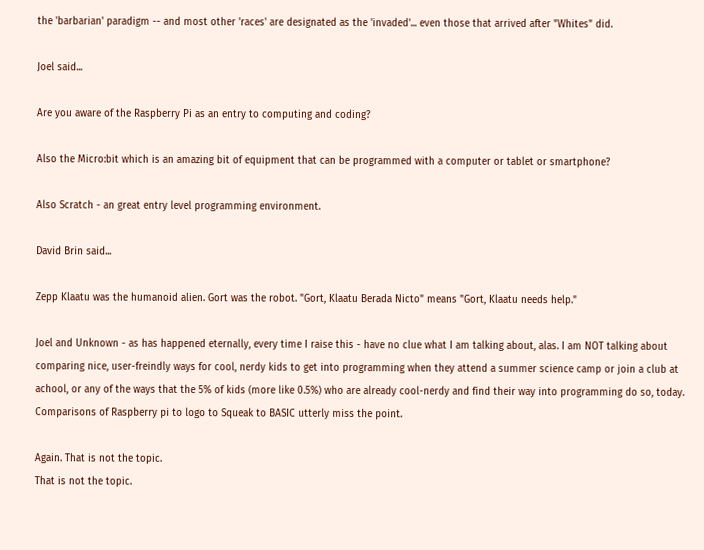the 'barbarian' paradigm -- and most other 'races' are designated as the 'invaded'... even those that arrived after "Whites" did.

Joel said...

Are you aware of the Raspberry Pi as an entry to computing and coding?

Also the Micro:bit which is an amazing bit of equipment that can be programmed with a computer or tablet or smartphone?

Also Scratch - an great entry level programming environment.

David Brin said...

Zepp Klaatu was the humanoid alien. Gort was the robot. "Gort, Klaatu Berada Nicto" means "Gort, Klaatu needs help."

Joel and Unknown - as has happened eternally, every time I raise this - have no clue what I am talking about, alas. I am NOT talking about comparing nice, user-freindly ways for cool, nerdy kids to get into programming when they attend a summer science camp or join a club at achool, or any of the ways that the 5% of kids (more like 0.5%) who are already cool-nerdy and find their way into programming do so, today. Comparisons of Raspberry pi to logo to Squeak to BASIC utterly miss the point.

Again. That is not the topic.
That is not the topic.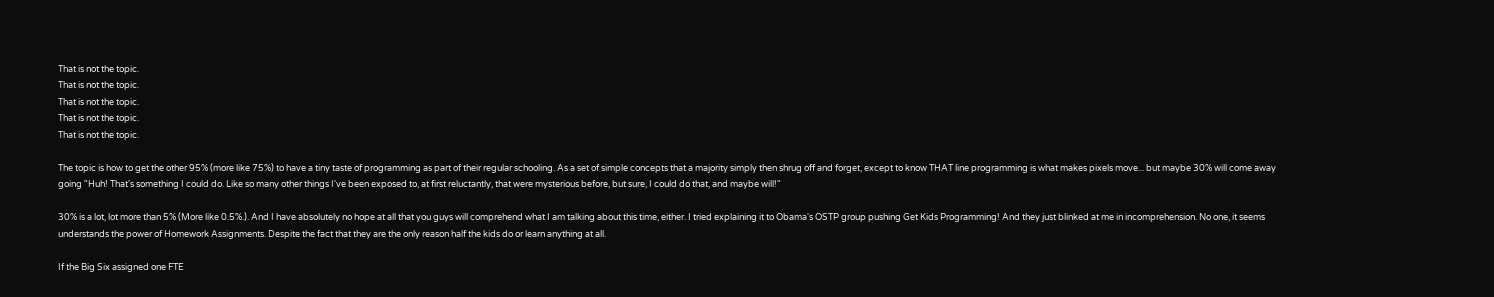That is not the topic.
That is not the topic.
That is not the topic.
That is not the topic.
That is not the topic.

The topic is how to get the other 95% (more like 75%) to have a tiny taste of programming as part of their regular schooling. As a set of simple concepts that a majority simply then shrug off and forget, except to know THAT line programming is what makes pixels move... but maybe 30% will come away going "Huh! That's something I could do. Like so many other things I've been exposed to, at first reluctantly, that were mysterious before, but sure, I could do that, and maybe will!"

30% is a lot, lot more than 5% (More like 0.5%.). And I have absolutely no hope at all that you guys will comprehend what I am talking about this time, either. I tried explaining it to Obama's OSTP group pushing Get Kids Programming! And they just blinked at me in incomprehension. No one, it seems understands the power of Homework Assignments. Despite the fact that they are the only reason half the kids do or learn anything at all.

If the Big Six assigned one FTE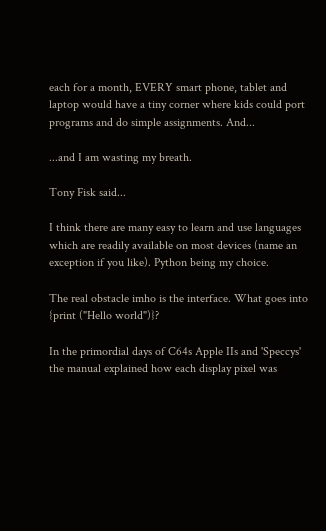each for a month, EVERY smart phone, tablet and laptop would have a tiny corner where kids could port programs and do simple assignments. And...

...and I am wasting my breath.

Tony Fisk said...

I think there are many easy to learn and use languages which are readily available on most devices (name an exception if you like). Python being my choice.

The real obstacle imho is the interface. What goes into {print ("Hello world")}?

In the primordial days of C64s Apple IIs and 'Speccys' the manual explained how each display pixel was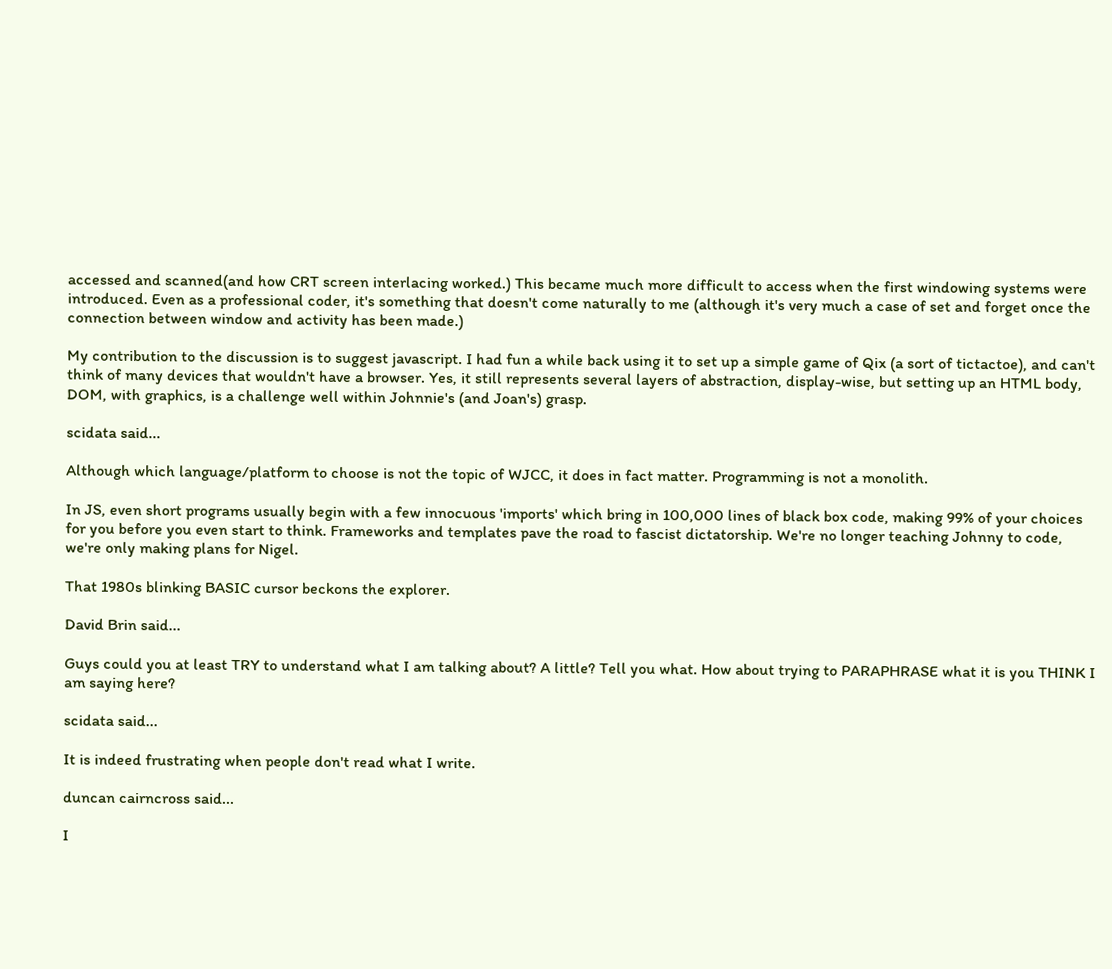accessed and scanned(and how CRT screen interlacing worked.) This became much more difficult to access when the first windowing systems were introduced. Even as a professional coder, it's something that doesn't come naturally to me (although it's very much a case of set and forget once the connection between window and activity has been made.)

My contribution to the discussion is to suggest javascript. I had fun a while back using it to set up a simple game of Qix (a sort of tictactoe), and can't think of many devices that wouldn't have a browser. Yes, it still represents several layers of abstraction, display-wise, but setting up an HTML body, DOM, with graphics, is a challenge well within Johnnie's (and Joan's) grasp.

scidata said...

Although which language/platform to choose is not the topic of WJCC, it does in fact matter. Programming is not a monolith.

In JS, even short programs usually begin with a few innocuous 'imports' which bring in 100,000 lines of black box code, making 99% of your choices for you before you even start to think. Frameworks and templates pave the road to fascist dictatorship. We're no longer teaching Johnny to code, we're only making plans for Nigel.

That 1980s blinking BASIC cursor beckons the explorer.

David Brin said...

Guys could you at least TRY to understand what I am talking about? A little? Tell you what. How about trying to PARAPHRASE what it is you THINK I am saying here?

scidata said...

It is indeed frustrating when people don't read what I write.

duncan cairncross said...

I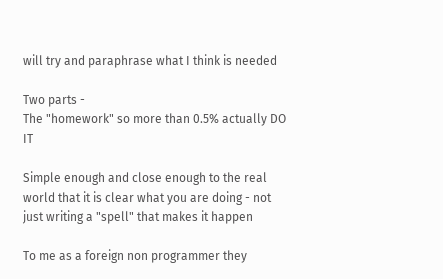will try and paraphrase what I think is needed

Two parts -
The "homework" so more than 0.5% actually DO IT

Simple enough and close enough to the real world that it is clear what you are doing - not just writing a "spell" that makes it happen

To me as a foreign non programmer they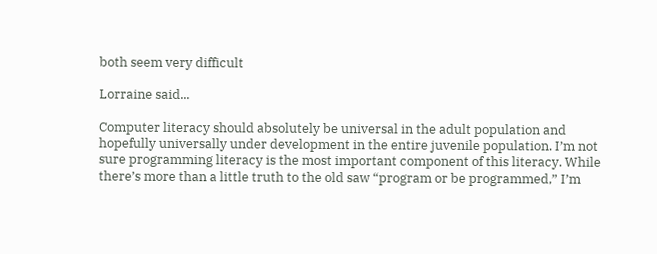both seem very difficult

Lorraine said...

Computer literacy should absolutely be universal in the adult population and hopefully universally under development in the entire juvenile population. I’m not sure programming literacy is the most important component of this literacy. While there’s more than a little truth to the old saw “program or be programmed,” I’m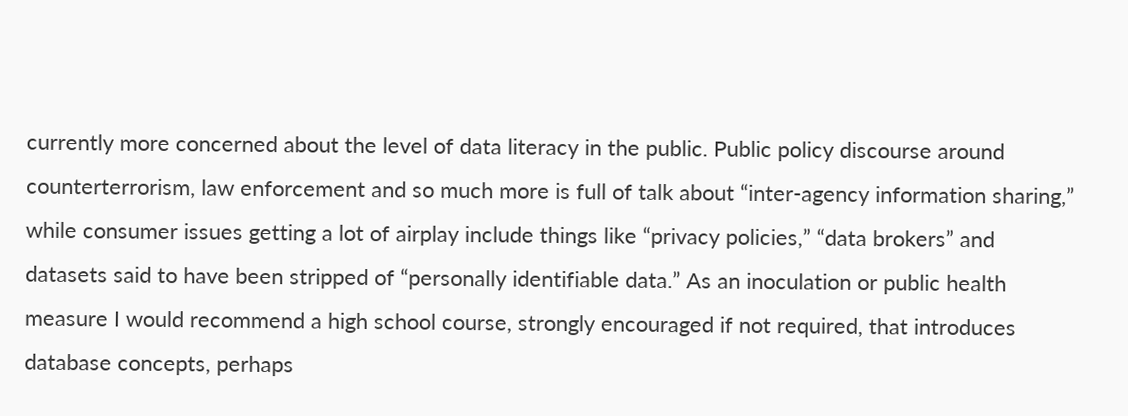currently more concerned about the level of data literacy in the public. Public policy discourse around counterterrorism, law enforcement and so much more is full of talk about “inter-agency information sharing,” while consumer issues getting a lot of airplay include things like “privacy policies,” “data brokers” and datasets said to have been stripped of “personally identifiable data.” As an inoculation or public health measure I would recommend a high school course, strongly encouraged if not required, that introduces database concepts, perhaps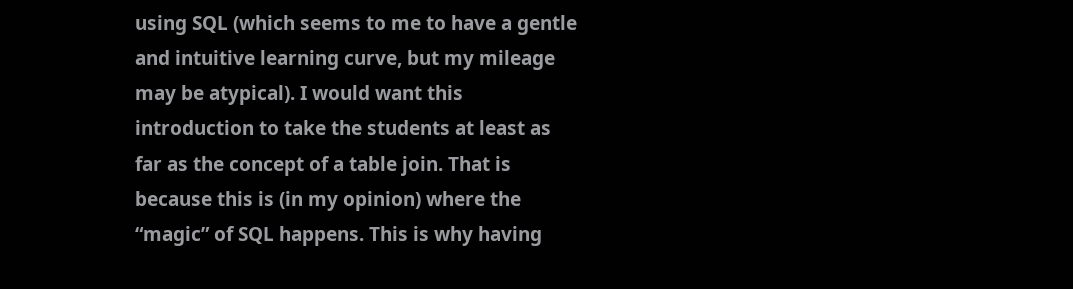using SQL (which seems to me to have a gentle and intuitive learning curve, but my mileage may be atypical). I would want this introduction to take the students at least as far as the concept of a table join. That is because this is (in my opinion) where the “magic” of SQL happens. This is why having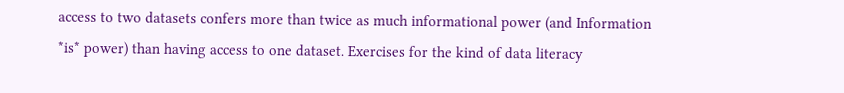access to two datasets confers more than twice as much informational power (and Information *is* power) than having access to one dataset. Exercises for the kind of data literacy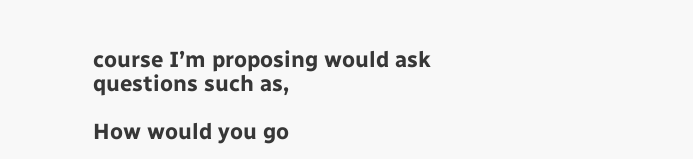course I’m proposing would ask questions such as,

How would you go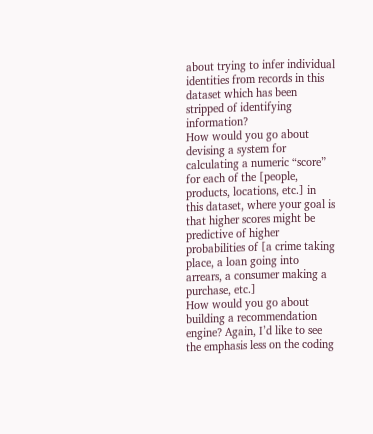about trying to infer individual identities from records in this dataset which has been stripped of identifying information?
How would you go about devising a system for calculating a numeric “score” for each of the [people, products, locations, etc.] in this dataset, where your goal is that higher scores might be predictive of higher probabilities of [a crime taking place, a loan going into arrears, a consumer making a purchase, etc.]
How would you go about building a recommendation engine? Again, I’d like to see the emphasis less on the coding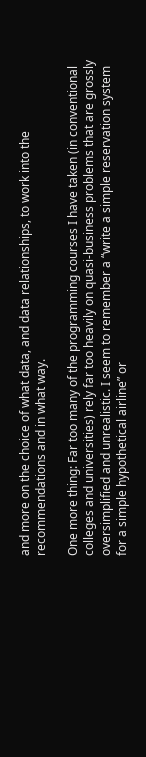and more on the choice of what data, and data relationships, to work into the recommendations and in what way.

One more thing: Far too many of the programming courses I have taken (in conventional colleges and universities) rely far too heavily on quasi-business problems that are grossly oversimplified and unrealistic. I seem to remember a “write a simple reservation system for a simple hypothetical airline” or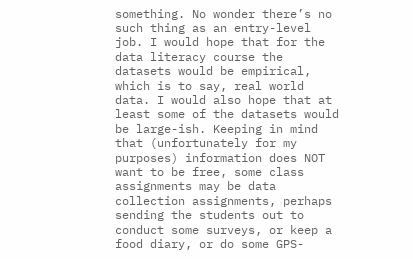something. No wonder there’s no such thing as an entry-level job. I would hope that for the data literacy course the datasets would be empirical, which is to say, real world data. I would also hope that at least some of the datasets would be large-ish. Keeping in mind that (unfortunately for my purposes) information does NOT want to be free, some class assignments may be data collection assignments, perhaps sending the students out to conduct some surveys, or keep a food diary, or do some GPS-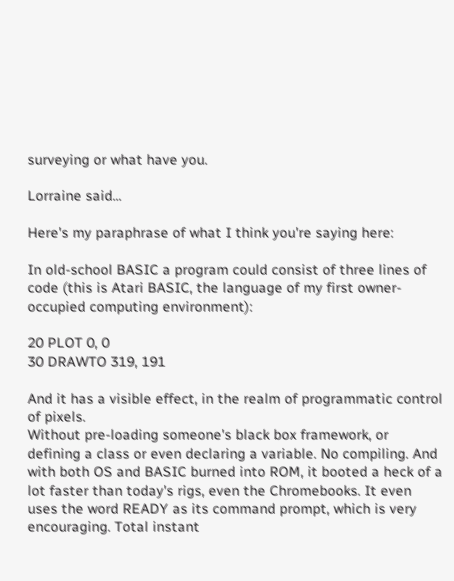surveying or what have you.

Lorraine said...

Here's my paraphrase of what I think you're saying here:

In old-school BASIC a program could consist of three lines of code (this is Atari BASIC, the language of my first owner-occupied computing environment):

20 PLOT 0, 0
30 DRAWTO 319, 191

And it has a visible effect, in the realm of programmatic control of pixels.
Without pre-loading someone's black box framework, or defining a class or even declaring a variable. No compiling. And with both OS and BASIC burned into ROM, it booted a heck of a lot faster than today's rigs, even the Chromebooks. It even uses the word READY as its command prompt, which is very encouraging. Total instant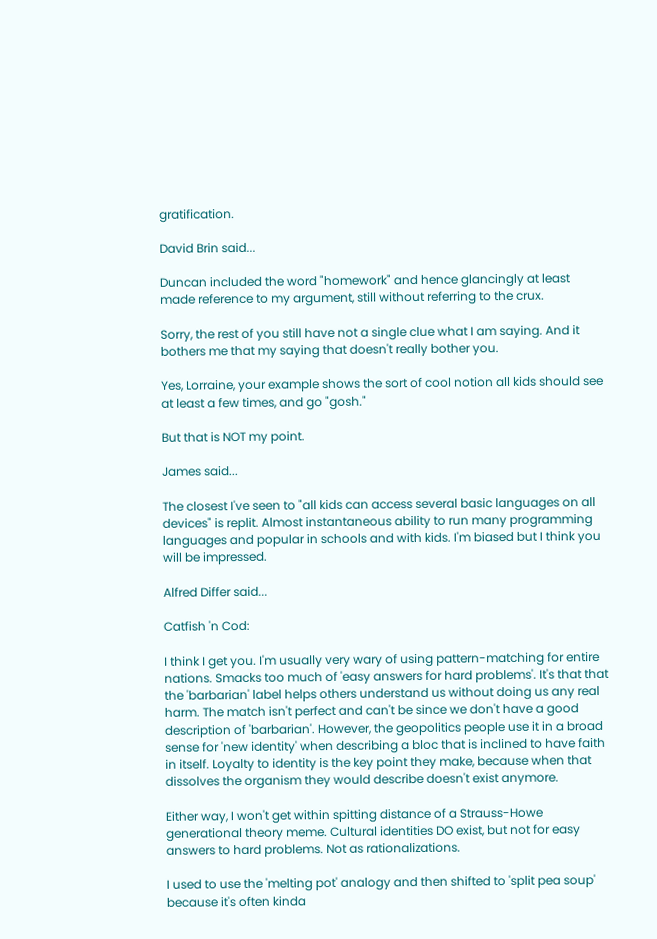gratification.

David Brin said...

Duncan included the word "homework" and hence glancingly at least made reference to my argument, still without referring to the crux.

Sorry, the rest of you still have not a single clue what I am saying. And it bothers me that my saying that doesn't really bother you.

Yes, Lorraine, your example shows the sort of cool notion all kids should see at least a few times, and go "gosh."

But that is NOT my point.

James said...

The closest I've seen to "all kids can access several basic languages on all devices" is replit. Almost instantaneous ability to run many programming languages and popular in schools and with kids. I'm biased but I think you will be impressed.

Alfred Differ said...

Catfish 'n Cod:

I think I get you. I'm usually very wary of using pattern-matching for entire nations. Smacks too much of 'easy answers for hard problems'. It's that that the 'barbarian' label helps others understand us without doing us any real harm. The match isn't perfect and can't be since we don't have a good description of 'barbarian'. However, the geopolitics people use it in a broad sense for 'new identity' when describing a bloc that is inclined to have faith in itself. Loyalty to identity is the key point they make, because when that dissolves the organism they would describe doesn't exist anymore.

Either way, I won't get within spitting distance of a Strauss-Howe generational theory meme. Cultural identities DO exist, but not for easy answers to hard problems. Not as rationalizations.

I used to use the 'melting pot' analogy and then shifted to 'split pea soup' because it's often kinda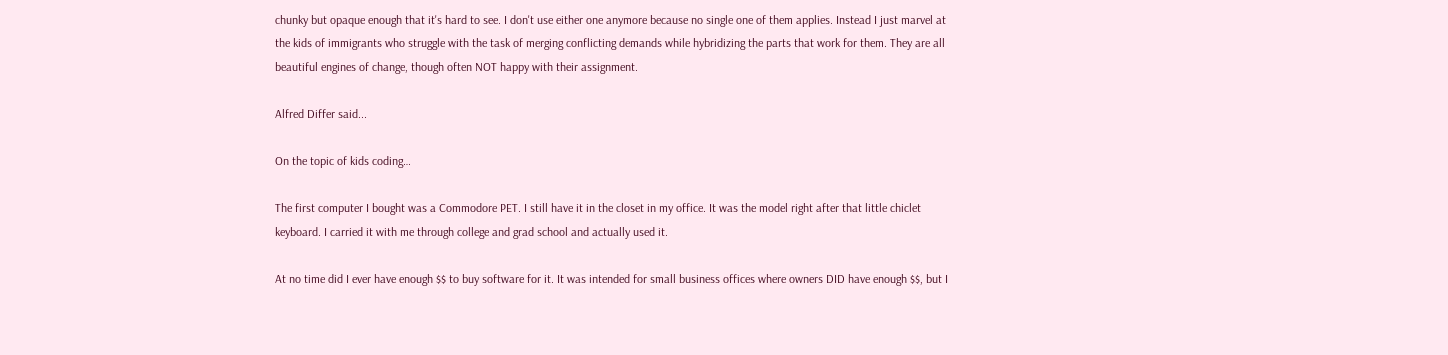chunky but opaque enough that it's hard to see. I don't use either one anymore because no single one of them applies. Instead I just marvel at the kids of immigrants who struggle with the task of merging conflicting demands while hybridizing the parts that work for them. They are all beautiful engines of change, though often NOT happy with their assignment.

Alfred Differ said...

On the topic of kids coding…

The first computer I bought was a Commodore PET. I still have it in the closet in my office. It was the model right after that little chiclet keyboard. I carried it with me through college and grad school and actually used it.

At no time did I ever have enough $$ to buy software for it. It was intended for small business offices where owners DID have enough $$, but I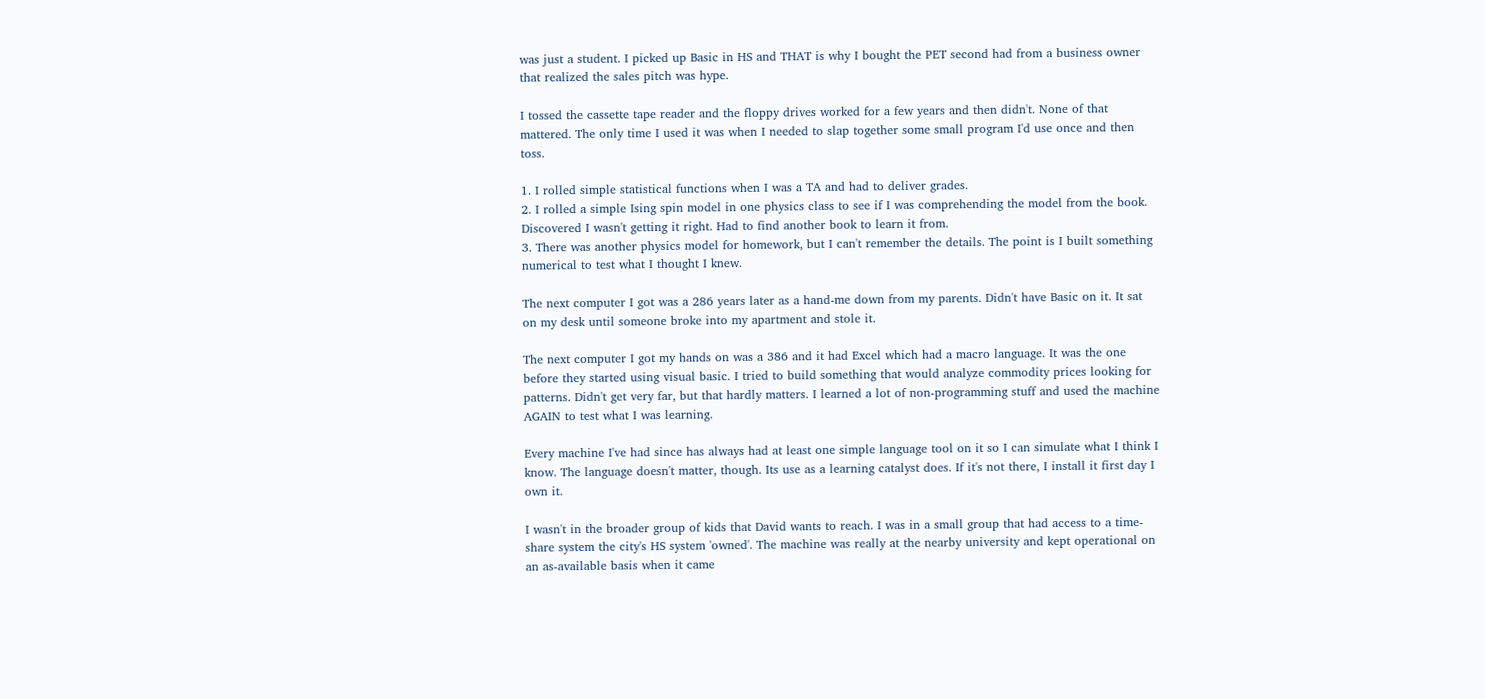was just a student. I picked up Basic in HS and THAT is why I bought the PET second had from a business owner that realized the sales pitch was hype.

I tossed the cassette tape reader and the floppy drives worked for a few years and then didn't. None of that mattered. The only time I used it was when I needed to slap together some small program I'd use once and then toss.

1. I rolled simple statistical functions when I was a TA and had to deliver grades.
2. I rolled a simple Ising spin model in one physics class to see if I was comprehending the model from the book. Discovered I wasn't getting it right. Had to find another book to learn it from.
3. There was another physics model for homework, but I can't remember the details. The point is I built something numerical to test what I thought I knew.

The next computer I got was a 286 years later as a hand-me down from my parents. Didn't have Basic on it. It sat on my desk until someone broke into my apartment and stole it.

The next computer I got my hands on was a 386 and it had Excel which had a macro language. It was the one before they started using visual basic. I tried to build something that would analyze commodity prices looking for patterns. Didn't get very far, but that hardly matters. I learned a lot of non-programming stuff and used the machine AGAIN to test what I was learning.

Every machine I've had since has always had at least one simple language tool on it so I can simulate what I think I know. The language doesn't matter, though. Its use as a learning catalyst does. If it's not there, I install it first day I own it.

I wasn't in the broader group of kids that David wants to reach. I was in a small group that had access to a time-share system the city's HS system 'owned'. The machine was really at the nearby university and kept operational on an as-available basis when it came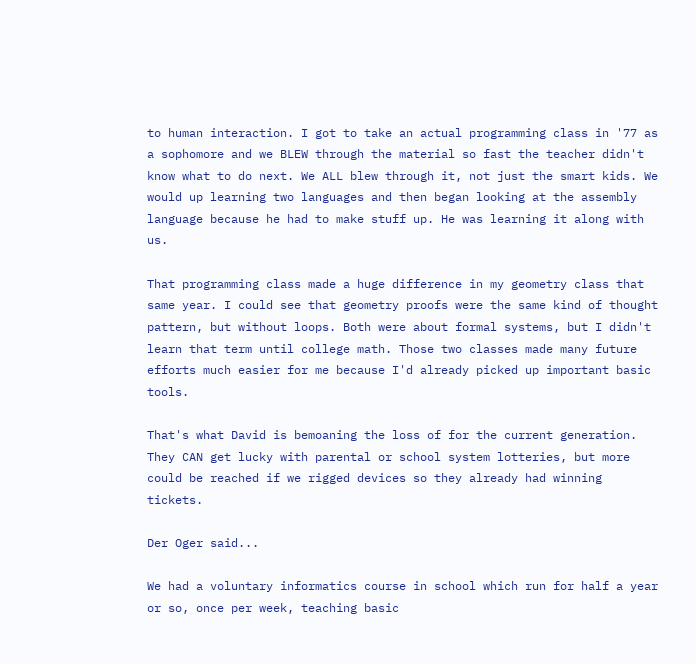to human interaction. I got to take an actual programming class in '77 as a sophomore and we BLEW through the material so fast the teacher didn't know what to do next. We ALL blew through it, not just the smart kids. We would up learning two languages and then began looking at the assembly language because he had to make stuff up. He was learning it along with us.

That programming class made a huge difference in my geometry class that same year. I could see that geometry proofs were the same kind of thought pattern, but without loops. Both were about formal systems, but I didn't learn that term until college math. Those two classes made many future efforts much easier for me because I'd already picked up important basic tools.

That's what David is bemoaning the loss of for the current generation. They CAN get lucky with parental or school system lotteries, but more could be reached if we rigged devices so they already had winning tickets.

Der Oger said...

We had a voluntary informatics course in school which run for half a year or so, once per week, teaching basic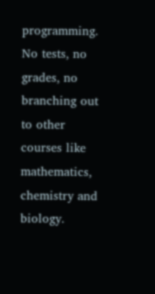programming. No tests, no grades, no branching out to other courses like mathematics, chemistry and biology.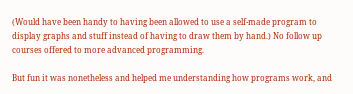(Would have been handy to having been allowed to use a self-made program to display graphs and stuff instead of having to draw them by hand.) No follow up courses offered to more advanced programming.

But fun it was nonetheless and helped me understanding how programs work, and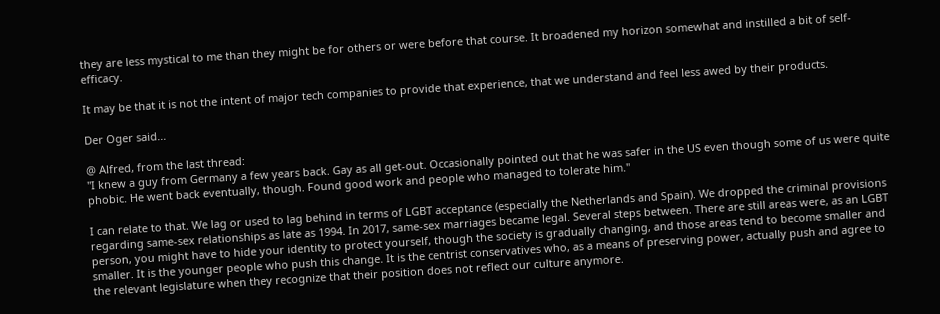they are less mystical to me than they might be for others or were before that course. It broadened my horizon somewhat and instilled a bit of self-efficacy.

It may be that it is not the intent of major tech companies to provide that experience, that we understand and feel less awed by their products.

Der Oger said...

@ Alfred, from the last thread:
"I knew a guy from Germany a few years back. Gay as all get-out. Occasionally pointed out that he was safer in the US even though some of us were quite phobic. He went back eventually, though. Found good work and people who managed to tolerate him."

I can relate to that. We lag or used to lag behind in terms of LGBT acceptance (especially the Netherlands and Spain). We dropped the criminal provisions regarding same-sex relationships as late as 1994. In 2017, same-sex marriages became legal. Several steps between. There are still areas were, as an LGBT person, you might have to hide your identity to protect yourself, though the society is gradually changing, and those areas tend to become smaller and smaller. It is the younger people who push this change. It is the centrist conservatives who, as a means of preserving power, actually push and agree to the relevant legislature when they recognize that their position does not reflect our culture anymore.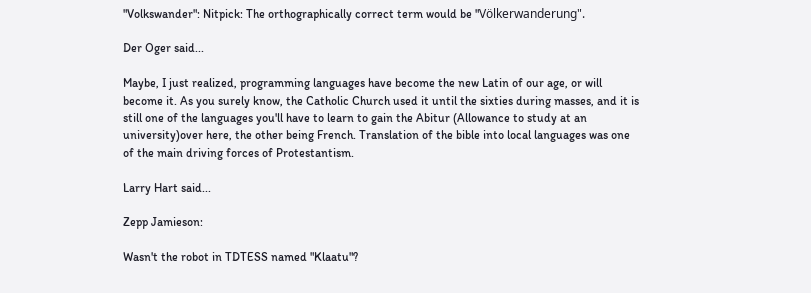"Volkswander": Nitpick: The orthographically correct term would be "Völkerwanderung".

Der Oger said...

Maybe, I just realized, programming languages have become the new Latin of our age, or will become it. As you surely know, the Catholic Church used it until the sixties during masses, and it is still one of the languages you'll have to learn to gain the Abitur (Allowance to study at an university)over here, the other being French. Translation of the bible into local languages was one of the main driving forces of Protestantism.

Larry Hart said...

Zepp Jamieson:

Wasn't the robot in TDTESS named "Klaatu"?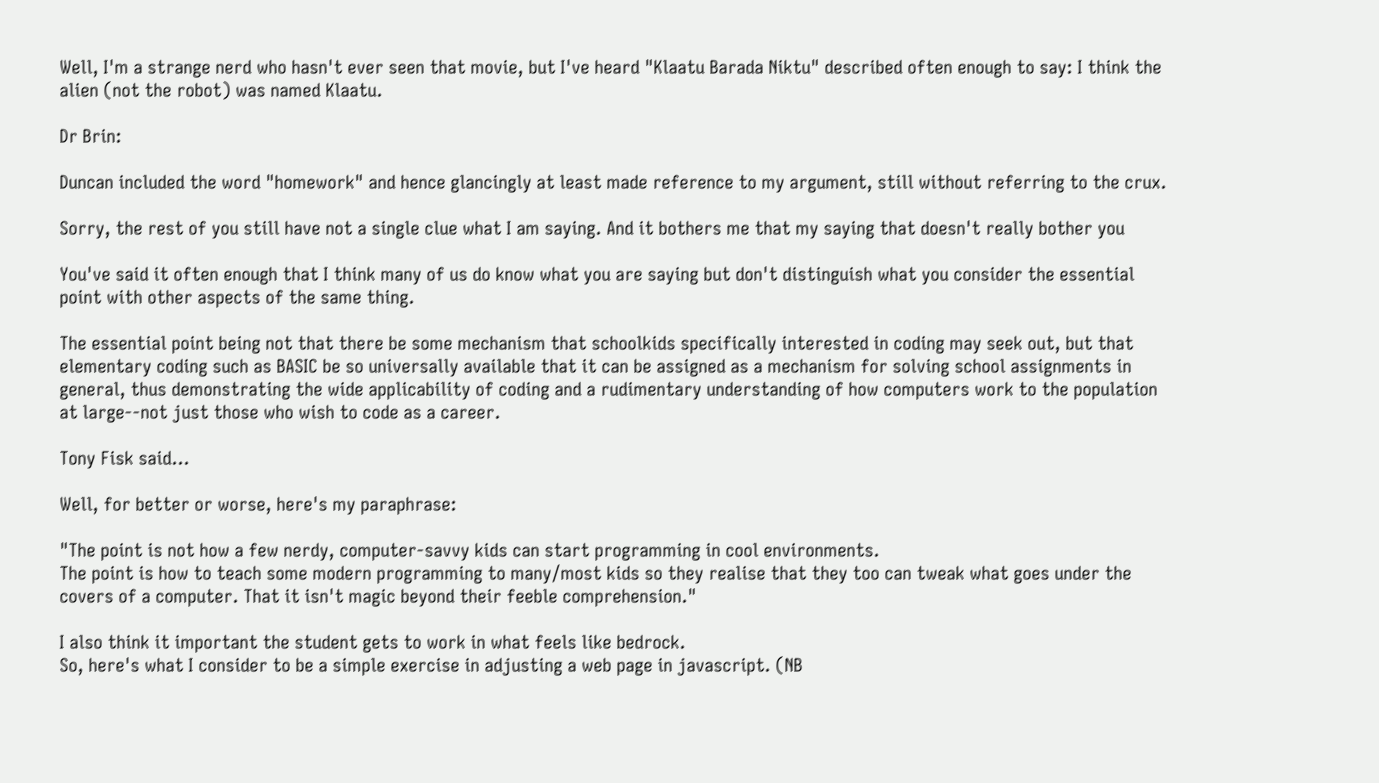Well, I'm a strange nerd who hasn't ever seen that movie, but I've heard "Klaatu Barada Niktu" described often enough to say: I think the alien (not the robot) was named Klaatu.

Dr Brin:

Duncan included the word "homework" and hence glancingly at least made reference to my argument, still without referring to the crux.

Sorry, the rest of you still have not a single clue what I am saying. And it bothers me that my saying that doesn't really bother you

You've said it often enough that I think many of us do know what you are saying but don't distinguish what you consider the essential point with other aspects of the same thing.

The essential point being not that there be some mechanism that schoolkids specifically interested in coding may seek out, but that elementary coding such as BASIC be so universally available that it can be assigned as a mechanism for solving school assignments in general, thus demonstrating the wide applicability of coding and a rudimentary understanding of how computers work to the population at large--not just those who wish to code as a career.

Tony Fisk said...

Well, for better or worse, here's my paraphrase:

"The point is not how a few nerdy, computer-savvy kids can start programming in cool environments.
The point is how to teach some modern programming to many/most kids so they realise that they too can tweak what goes under the covers of a computer. That it isn't magic beyond their feeble comprehension."

I also think it important the student gets to work in what feels like bedrock.
So, here's what I consider to be a simple exercise in adjusting a web page in javascript. (NB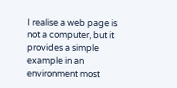I realise a web page is not a computer, but it provides a simple example in an environment most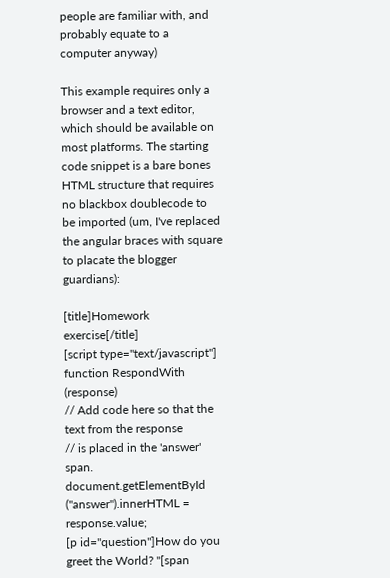people are familiar with, and probably equate to a computer anyway)

This example requires only a browser and a text editor, which should be available on most platforms. The starting code snippet is a bare bones HTML structure that requires no blackbox doublecode to be imported (um, I've replaced the angular braces with square to placate the blogger guardians):

[title]Homework exercise[/title]
[script type="text/javascript"]
function RespondWith (response)
// Add code here so that the text from the response
// is placed in the 'answer' span.
document.getElementById ("answer").innerHTML = response.value;
[p id="question"]How do you greet the World? "[span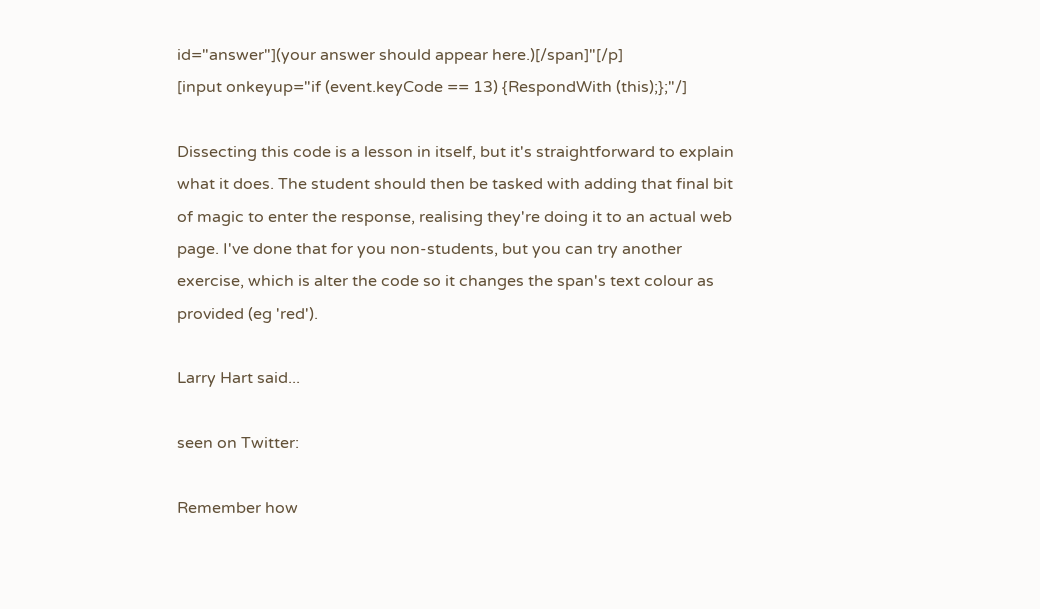id="answer"](your answer should appear here.)[/span]"[/p]
[input onkeyup="if (event.keyCode == 13) {RespondWith (this);};"/]

Dissecting this code is a lesson in itself, but it's straightforward to explain what it does. The student should then be tasked with adding that final bit of magic to enter the response, realising they're doing it to an actual web page. I've done that for you non-students, but you can try another exercise, which is alter the code so it changes the span's text colour as provided (eg 'red').

Larry Hart said...

seen on Twitter:

Remember how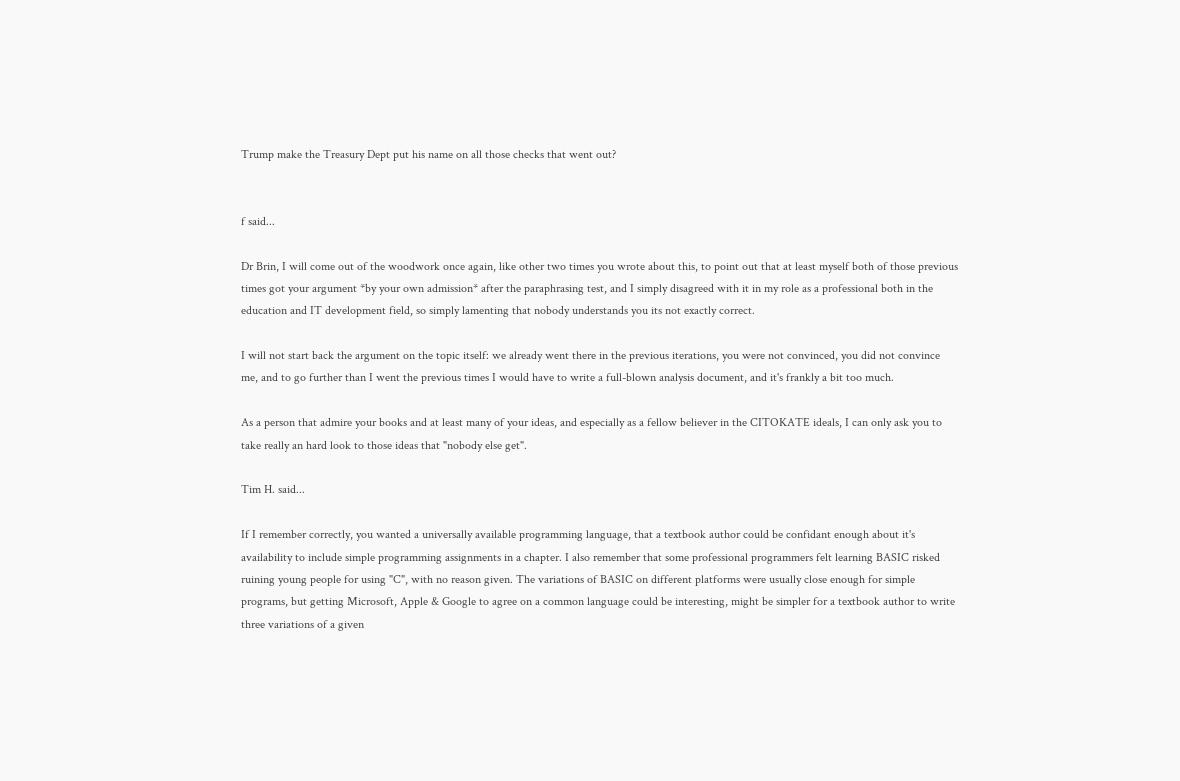Trump make the Treasury Dept put his name on all those checks that went out?


f said...

Dr Brin, I will come out of the woodwork once again, like other two times you wrote about this, to point out that at least myself both of those previous times got your argument *by your own admission* after the paraphrasing test, and I simply disagreed with it in my role as a professional both in the education and IT development field, so simply lamenting that nobody understands you its not exactly correct.

I will not start back the argument on the topic itself: we already went there in the previous iterations, you were not convinced, you did not convince me, and to go further than I went the previous times I would have to write a full-blown analysis document, and it's frankly a bit too much.

As a person that admire your books and at least many of your ideas, and especially as a fellow believer in the CITOKATE ideals, I can only ask you to take really an hard look to those ideas that "nobody else get".

Tim H. said...

If I remember correctly, you wanted a universally available programming language, that a textbook author could be confidant enough about it's availability to include simple programming assignments in a chapter. I also remember that some professional programmers felt learning BASIC risked ruining young people for using "C", with no reason given. The variations of BASIC on different platforms were usually close enough for simple programs, but getting Microsoft, Apple & Google to agree on a common language could be interesting, might be simpler for a textbook author to write three variations of a given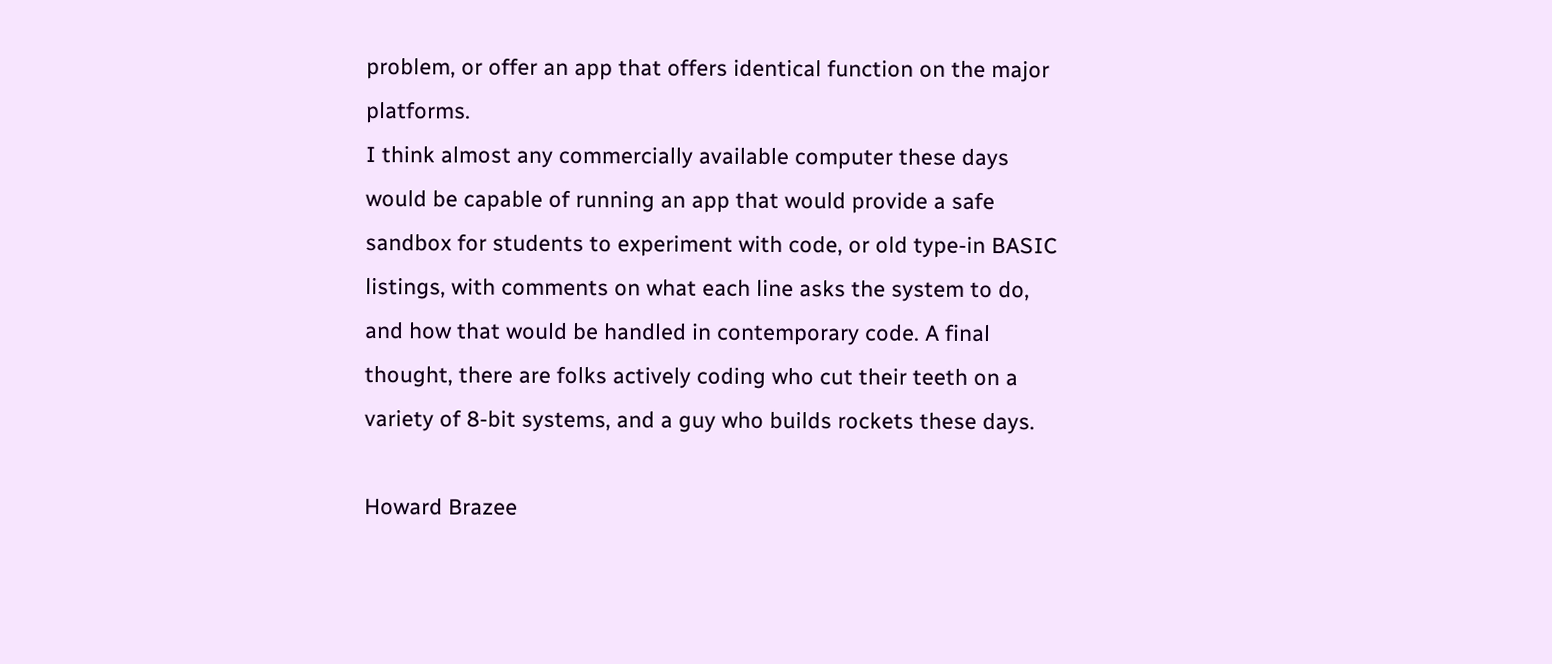problem, or offer an app that offers identical function on the major platforms.
I think almost any commercially available computer these days would be capable of running an app that would provide a safe sandbox for students to experiment with code, or old type-in BASIC listings, with comments on what each line asks the system to do, and how that would be handled in contemporary code. A final thought, there are folks actively coding who cut their teeth on a variety of 8-bit systems, and a guy who builds rockets these days.

Howard Brazee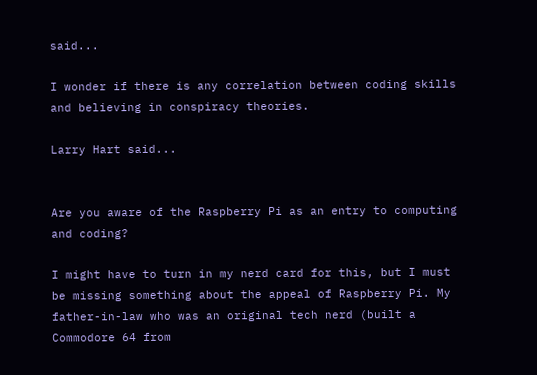said...

I wonder if there is any correlation between coding skills and believing in conspiracy theories.

Larry Hart said...


Are you aware of the Raspberry Pi as an entry to computing and coding?

I might have to turn in my nerd card for this, but I must be missing something about the appeal of Raspberry Pi. My father-in-law who was an original tech nerd (built a Commodore 64 from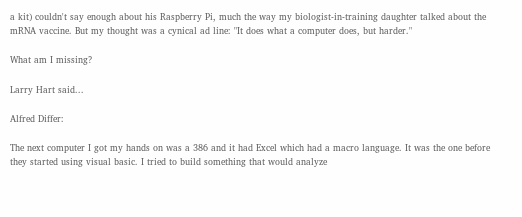a kit) couldn't say enough about his Raspberry Pi, much the way my biologist-in-training daughter talked about the mRNA vaccine. But my thought was a cynical ad line: "It does what a computer does, but harder."

What am I missing?

Larry Hart said...

Alfred Differ:

The next computer I got my hands on was a 386 and it had Excel which had a macro language. It was the one before they started using visual basic. I tried to build something that would analyze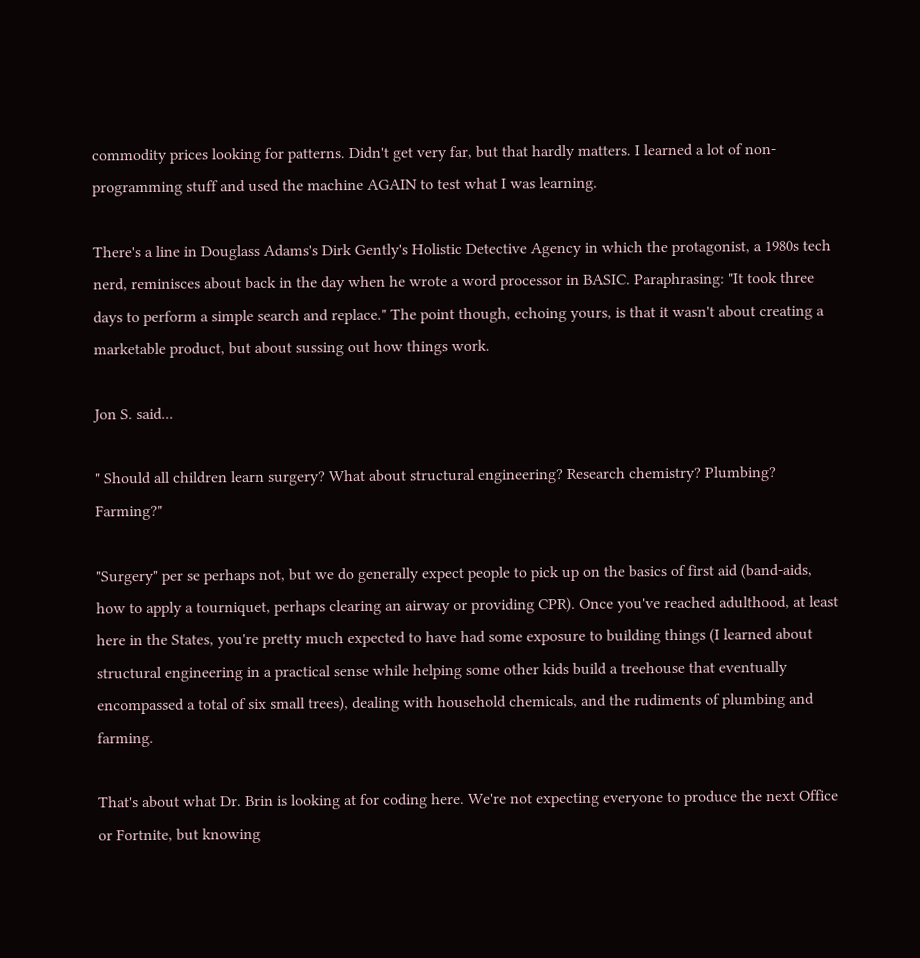commodity prices looking for patterns. Didn't get very far, but that hardly matters. I learned a lot of non-programming stuff and used the machine AGAIN to test what I was learning.

There's a line in Douglass Adams's Dirk Gently's Holistic Detective Agency in which the protagonist, a 1980s tech nerd, reminisces about back in the day when he wrote a word processor in BASIC. Paraphrasing: "It took three days to perform a simple search and replace." The point though, echoing yours, is that it wasn't about creating a marketable product, but about sussing out how things work.

Jon S. said...

" Should all children learn surgery? What about structural engineering? Research chemistry? Plumbing? Farming?"

"Surgery" per se perhaps not, but we do generally expect people to pick up on the basics of first aid (band-aids, how to apply a tourniquet, perhaps clearing an airway or providing CPR). Once you've reached adulthood, at least here in the States, you're pretty much expected to have had some exposure to building things (I learned about structural engineering in a practical sense while helping some other kids build a treehouse that eventually encompassed a total of six small trees), dealing with household chemicals, and the rudiments of plumbing and farming.

That's about what Dr. Brin is looking at for coding here. We're not expecting everyone to produce the next Office or Fortnite, but knowing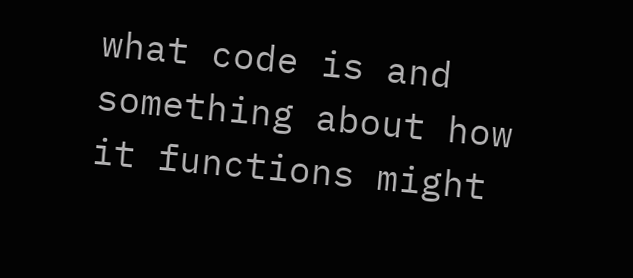what code is and something about how it functions might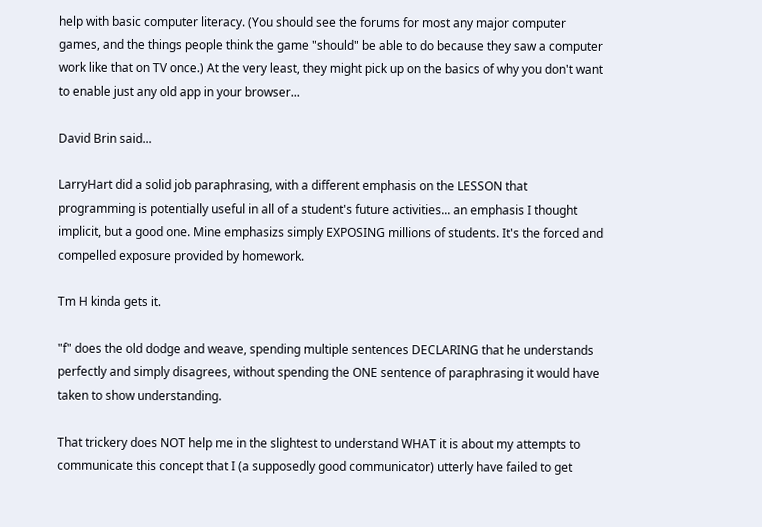help with basic computer literacy. (You should see the forums for most any major computer games, and the things people think the game "should" be able to do because they saw a computer work like that on TV once.) At the very least, they might pick up on the basics of why you don't want to enable just any old app in your browser...

David Brin said...

LarryHart did a solid job paraphrasing, with a different emphasis on the LESSON that programming is potentially useful in all of a student's future activities... an emphasis I thought implicit, but a good one. Mine emphasizs simply EXPOSING millions of students. It's the forced and compelled exposure provided by homework.

Tm H kinda gets it.

"f" does the old dodge and weave, spending multiple sentences DECLARING that he understands perfectly and simply disagrees, without spending the ONE sentence of paraphrasing it would have taken to show understanding.

That trickery does NOT help me in the slightest to understand WHAT it is about my attempts to communicate this concept that I (a supposedly good communicator) utterly have failed to get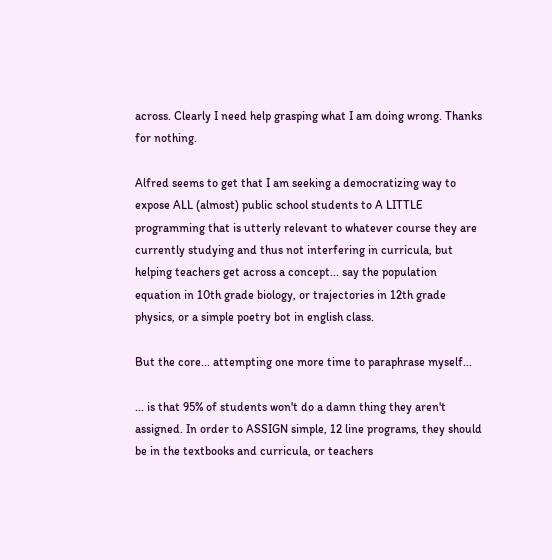across. Clearly I need help grasping what I am doing wrong. Thanks for nothing.

Alfred seems to get that I am seeking a democratizing way to expose ALL (almost) public school students to A LITTLE programming that is utterly relevant to whatever course they are currently studying and thus not interfering in curricula, but helping teachers get across a concept... say the population equation in 10th grade biology, or trajectories in 12th grade physics, or a simple poetry bot in english class.

But the core... attempting one more time to paraphrase myself...

... is that 95% of students won't do a damn thing they aren't assigned. In order to ASSIGN simple, 12 line programs, they should be in the textbooks and curricula, or teachers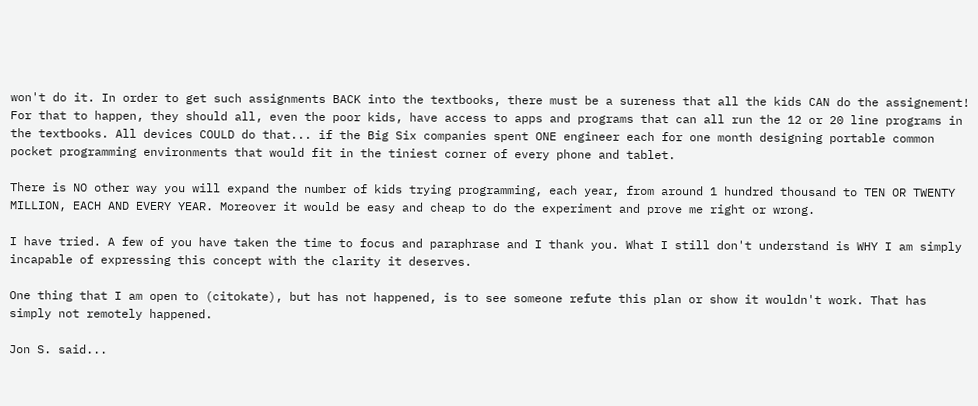won't do it. In order to get such assignments BACK into the textbooks, there must be a sureness that all the kids CAN do the assignement! For that to happen, they should all, even the poor kids, have access to apps and programs that can all run the 12 or 20 line programs in the textbooks. All devices COULD do that... if the Big Six companies spent ONE engineer each for one month designing portable common pocket programming environments that would fit in the tiniest corner of every phone and tablet.

There is NO other way you will expand the number of kids trying programming, each year, from around 1 hundred thousand to TEN OR TWENTY MILLION, EACH AND EVERY YEAR. Moreover it would be easy and cheap to do the experiment and prove me right or wrong.

I have tried. A few of you have taken the time to focus and paraphrase and I thank you. What I still don't understand is WHY I am simply incapable of expressing this concept with the clarity it deserves.

One thing that I am open to (citokate), but has not happened, is to see someone refute this plan or show it wouldn't work. That has simply not remotely happened.

Jon S. said...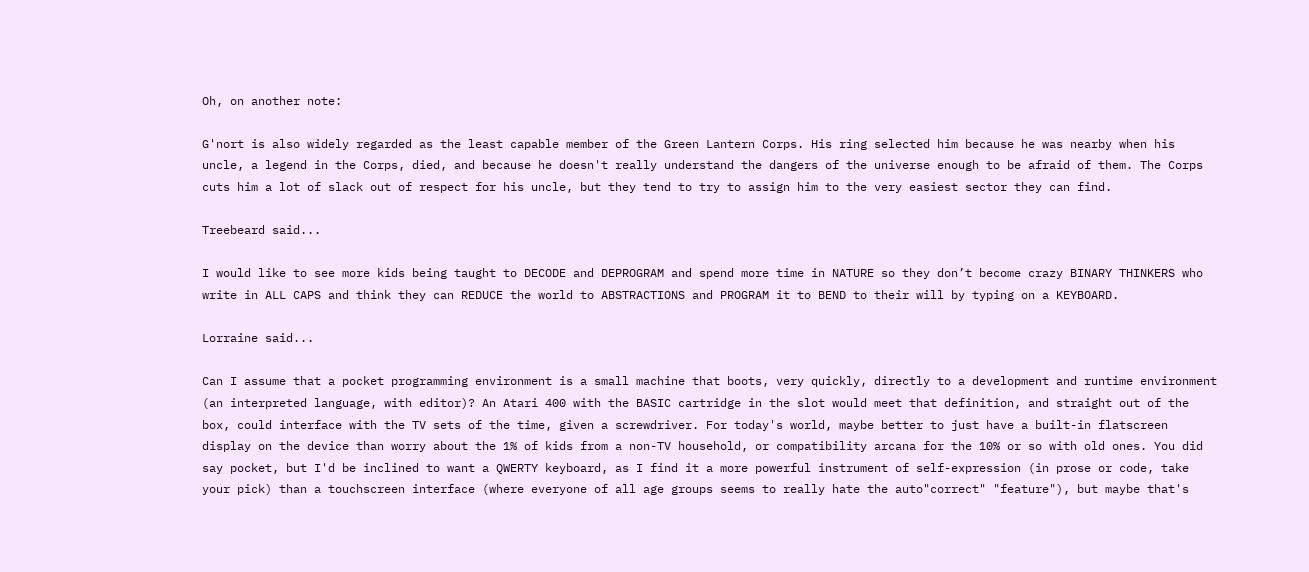Oh, on another note:

G'nort is also widely regarded as the least capable member of the Green Lantern Corps. His ring selected him because he was nearby when his uncle, a legend in the Corps, died, and because he doesn't really understand the dangers of the universe enough to be afraid of them. The Corps cuts him a lot of slack out of respect for his uncle, but they tend to try to assign him to the very easiest sector they can find.

Treebeard said...

I would like to see more kids being taught to DECODE and DEPROGRAM and spend more time in NATURE so they don’t become crazy BINARY THINKERS who write in ALL CAPS and think they can REDUCE the world to ABSTRACTIONS and PROGRAM it to BEND to their will by typing on a KEYBOARD.

Lorraine said...

Can I assume that a pocket programming environment is a small machine that boots, very quickly, directly to a development and runtime environment (an interpreted language, with editor)? An Atari 400 with the BASIC cartridge in the slot would meet that definition, and straight out of the box, could interface with the TV sets of the time, given a screwdriver. For today's world, maybe better to just have a built-in flatscreen display on the device than worry about the 1% of kids from a non-TV household, or compatibility arcana for the 10% or so with old ones. You did say pocket, but I'd be inclined to want a QWERTY keyboard, as I find it a more powerful instrument of self-expression (in prose or code, take your pick) than a touchscreen interface (where everyone of all age groups seems to really hate the auto"correct" "feature"), but maybe that's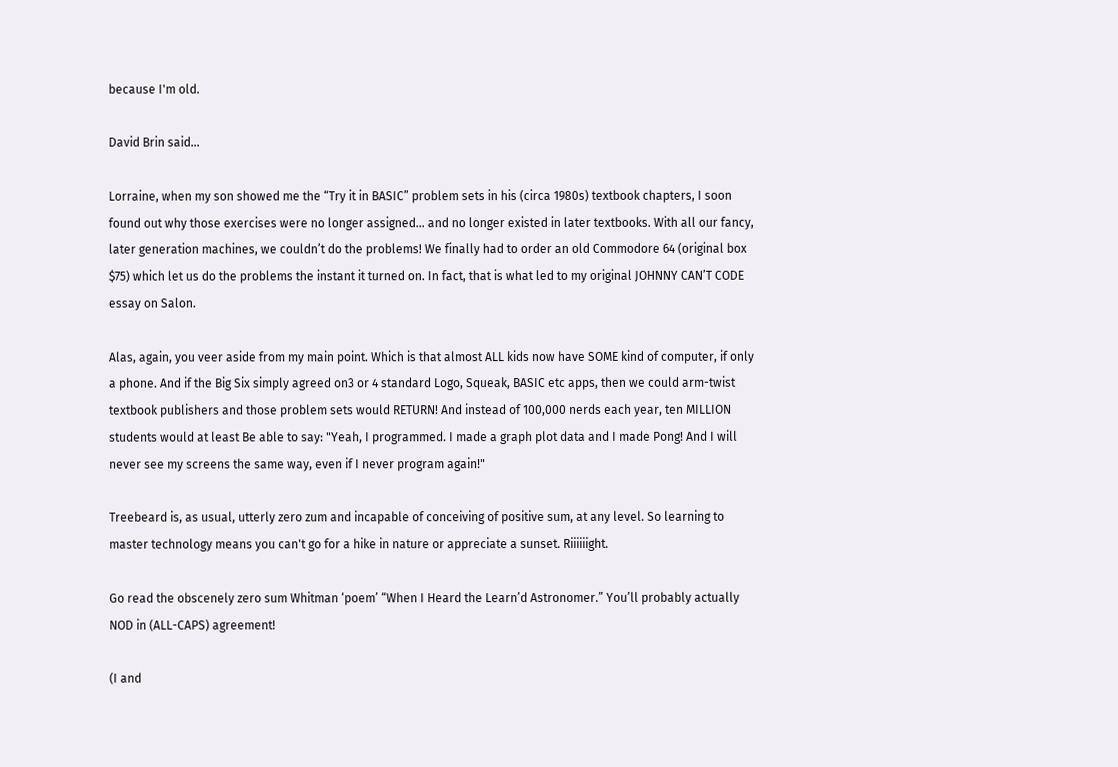because I'm old.

David Brin said...

Lorraine, when my son showed me the “Try it in BASIC” problem sets in his (circa 1980s) textbook chapters, I soon found out why those exercises were no longer assigned… and no longer existed in later textbooks. With all our fancy, later generation machines, we couldn’t do the problems! We finally had to order an old Commodore 64 (original box $75) which let us do the problems the instant it turned on. In fact, that is what led to my original JOHNNY CAN’T CODE essay on Salon.

Alas, again, you veer aside from my main point. Which is that almost ALL kids now have SOME kind of computer, if only a phone. And if the Big Six simply agreed on3 or 4 standard Logo, Squeak, BASIC etc apps, then we could arm-twist textbook publishers and those problem sets would RETURN! And instead of 100,000 nerds each year, ten MILLION students would at least Be able to say: "Yeah, I programmed. I made a graph plot data and I made Pong! And I will never see my screens the same way, even if I never program again!"

Treebeard is, as usual, utterly zero zum and incapable of conceiving of positive sum, at any level. So learning to master technology means you can't go for a hike in nature or appreciate a sunset. Riiiiiight.

Go read the obscenely zero sum Whitman ‘poem’ “When I Heard the Learn’d Astronomer.” You’ll probably actually NOD in (ALL-CAPS) agreement!

(I and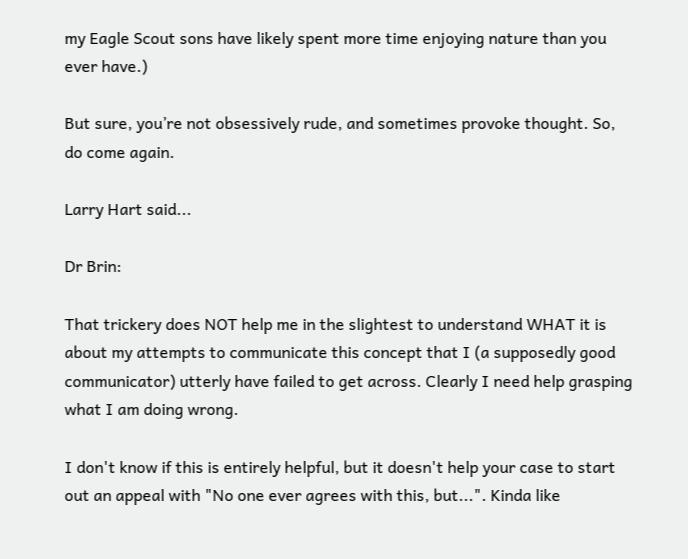my Eagle Scout sons have likely spent more time enjoying nature than you ever have.)

But sure, you’re not obsessively rude, and sometimes provoke thought. So, do come again.

Larry Hart said...

Dr Brin:

That trickery does NOT help me in the slightest to understand WHAT it is about my attempts to communicate this concept that I (a supposedly good communicator) utterly have failed to get across. Clearly I need help grasping what I am doing wrong.

I don't know if this is entirely helpful, but it doesn't help your case to start out an appeal with "No one ever agrees with this, but...". Kinda like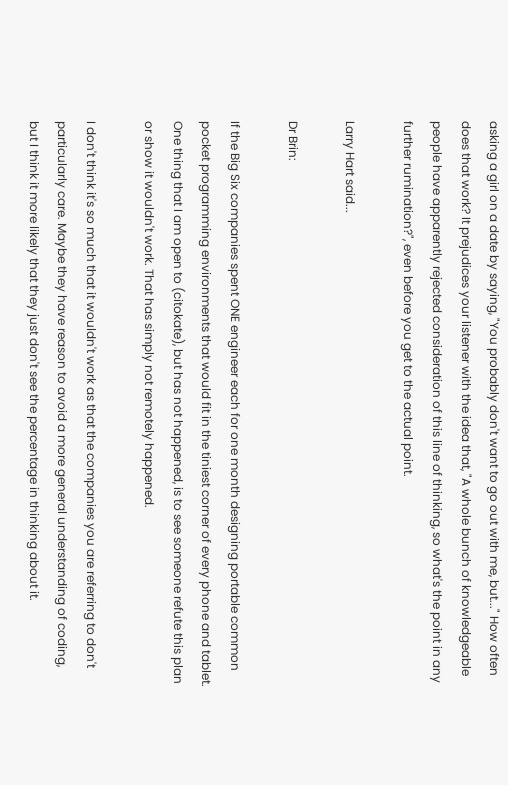asking a girl on a date by saying, "You probably don't want to go out with me, but..." How often does that work? It prejudices your listener with the idea that, "A whole bunch of knowledgeable people have apparently rejected consideration of this line of thinking, so what's the point in any further rumination?", even before you get to the actual point.

Larry Hart said...

Dr Brin:

If the Big Six companies spent ONE engineer each for one month designing portable common pocket programming environments that would fit in the tiniest corner of every phone and tablet.
One thing that I am open to (citokate), but has not happened, is to see someone refute this plan or show it wouldn't work. That has simply not remotely happened.

I don't think it's so much that it wouldn't work as that the companies you are referring to don't particularly care. Maybe they have reason to avoid a more general understanding of coding, but I think it more likely that they just don't see the percentage in thinking about it.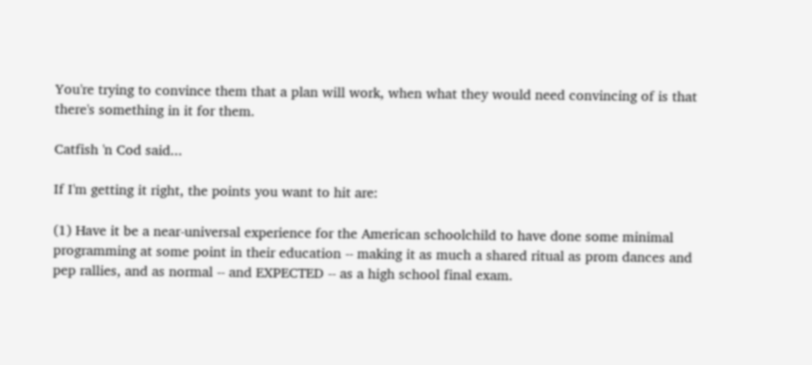You're trying to convince them that a plan will work, when what they would need convincing of is that there's something in it for them.

Catfish 'n Cod said...

If I'm getting it right, the points you want to hit are:

(1) Have it be a near-universal experience for the American schoolchild to have done some minimal programming at some point in their education -- making it as much a shared ritual as prom dances and pep rallies, and as normal -- and EXPECTED -- as a high school final exam.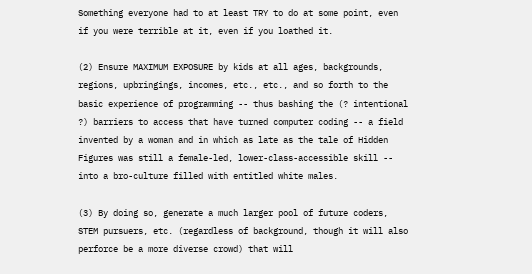Something everyone had to at least TRY to do at some point, even if you were terrible at it, even if you loathed it.

(2) Ensure MAXIMUM EXPOSURE by kids at all ages, backgrounds, regions, upbringings, incomes, etc., etc., and so forth to the basic experience of programming -- thus bashing the (? intentional ?) barriers to access that have turned computer coding -- a field invented by a woman and in which as late as the tale of Hidden Figures was still a female-led, lower-class-accessible skill -- into a bro-culture filled with entitled white males.

(3) By doing so, generate a much larger pool of future coders, STEM pursuers, etc. (regardless of background, though it will also perforce be a more diverse crowd) that will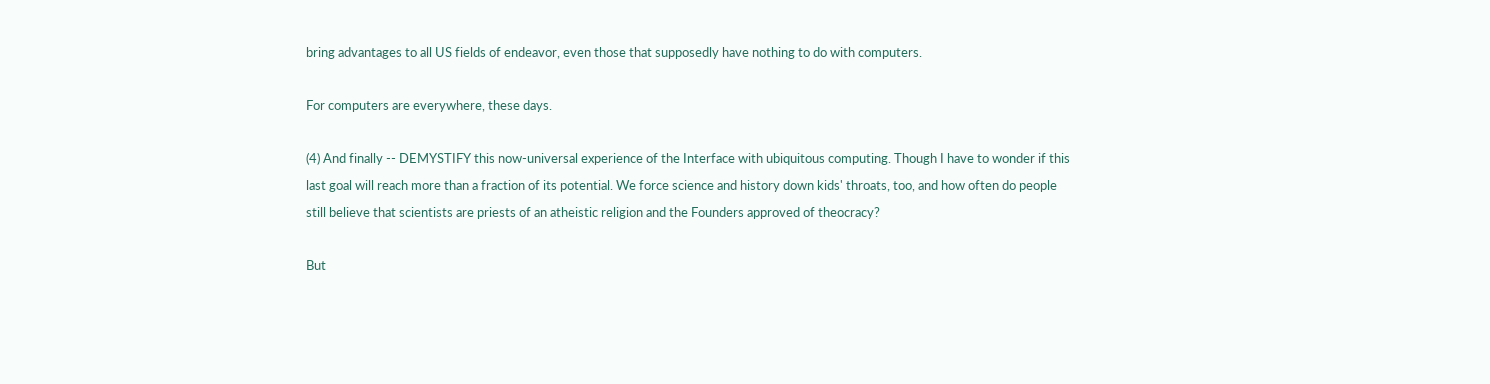bring advantages to all US fields of endeavor, even those that supposedly have nothing to do with computers.

For computers are everywhere, these days.

(4) And finally -- DEMYSTIFY this now-universal experience of the Interface with ubiquitous computing. Though I have to wonder if this last goal will reach more than a fraction of its potential. We force science and history down kids' throats, too, and how often do people still believe that scientists are priests of an atheistic religion and the Founders approved of theocracy?

But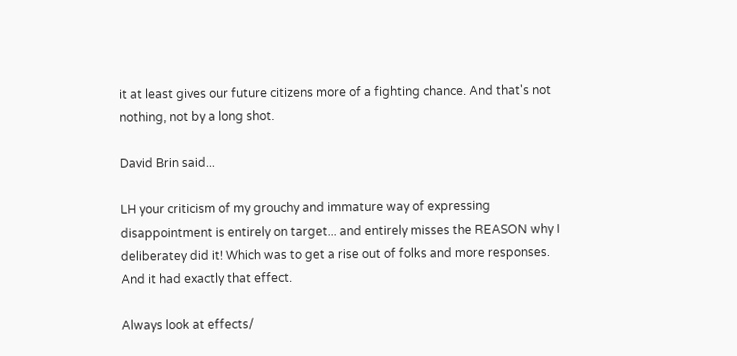it at least gives our future citizens more of a fighting chance. And that's not nothing, not by a long shot.

David Brin said...

LH your criticism of my grouchy and immature way of expressing disappointment is entirely on target... and entirely misses the REASON why I deliberatey did it! Which was to get a rise out of folks and more responses. And it had exactly that effect.

Always look at effects/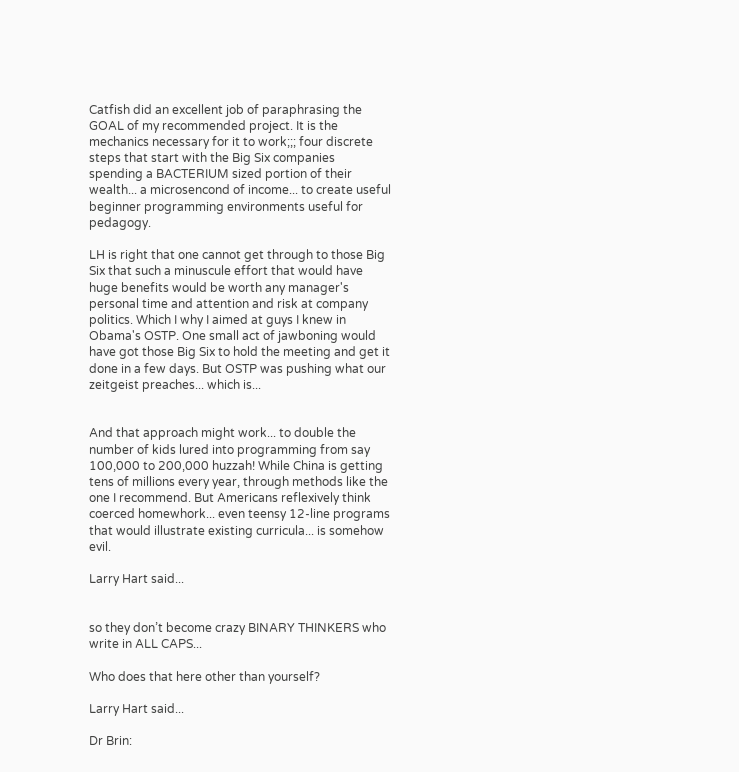Catfish did an excellent job of paraphrasing the GOAL of my recommended project. It is the mechanics necessary for it to work;;; four discrete steps that start with the Big Six companies spending a BACTERIUM sized portion of their wealth... a microsencond of income... to create useful beginner programming environments useful for pedagogy.

LH is right that one cannot get through to those Big Six that such a minuscule effort that would have huge benefits would be worth any manager's personal time and attention and risk at company politics. Which I why I aimed at guys I knew in Obama's OSTP. One small act of jawboning would have got those Big Six to hold the meeting and get it done in a few days. But OSTP was pushing what our zeitgeist preaches... which is...


And that approach might work... to double the number of kids lured into programming from say 100,000 to 200,000 huzzah! While China is getting tens of millions every year, through methods like the one I recommend. But Americans reflexively think coerced homewhork... even teensy 12-line programs that would illustrate existing curricula... is somehow evil.

Larry Hart said...


so they don’t become crazy BINARY THINKERS who write in ALL CAPS...

Who does that here other than yourself?

Larry Hart said...

Dr Brin: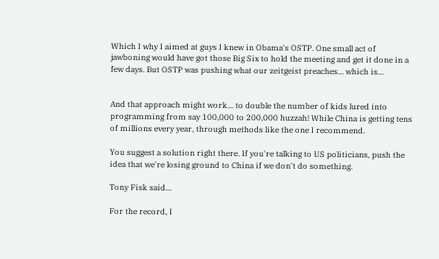Which I why I aimed at guys I knew in Obama's OSTP. One small act of jawboning would have got those Big Six to hold the meeting and get it done in a few days. But OSTP was pushing what our zeitgeist preaches... which is...


And that approach might work... to double the number of kids lured into programming from say 100,000 to 200,000 huzzah! While China is getting tens of millions every year, through methods like the one I recommend.

You suggest a solution right there. If you're talking to US politicians, push the idea that we're losing ground to China if we don't do something.

Tony Fisk said...

For the record, I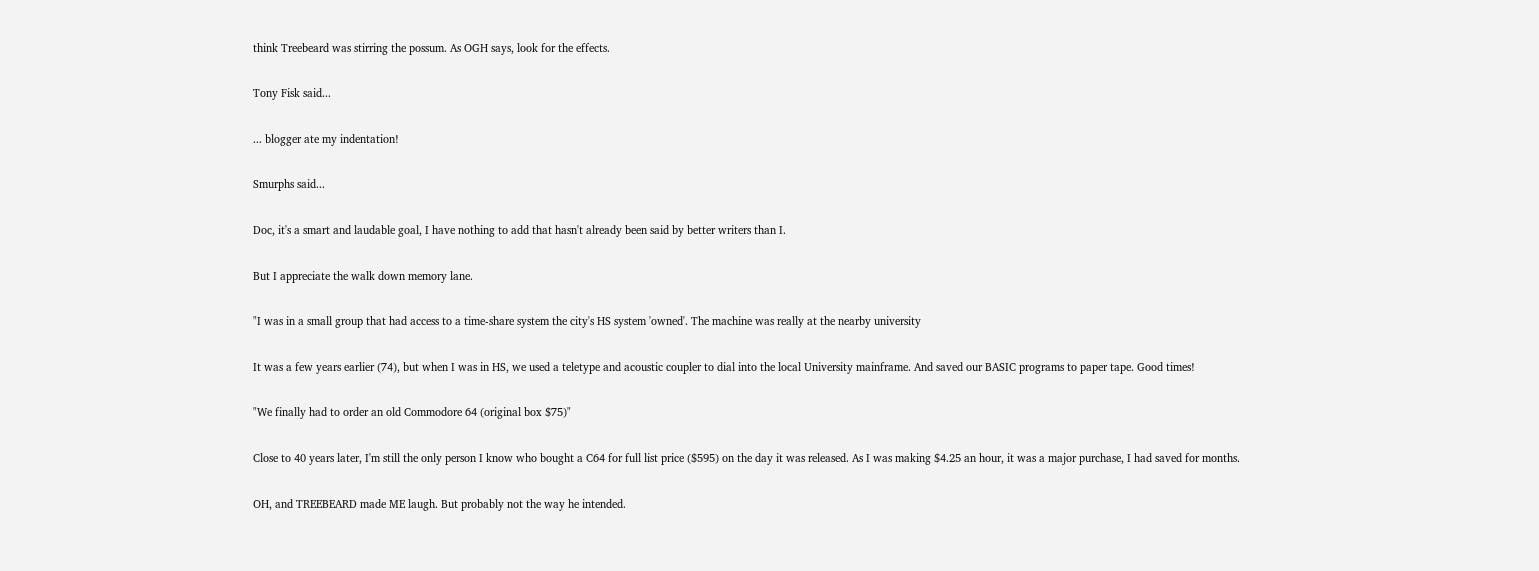think Treebeard was stirring the possum. As OGH says, look for the effects.

Tony Fisk said...

... blogger ate my indentation!

Smurphs said...

Doc, it's a smart and laudable goal, I have nothing to add that hasn't already been said by better writers than I.

But I appreciate the walk down memory lane.

"I was in a small group that had access to a time-share system the city's HS system 'owned'. The machine was really at the nearby university

It was a few years earlier (74), but when I was in HS, we used a teletype and acoustic coupler to dial into the local University mainframe. And saved our BASIC programs to paper tape. Good times!

"We finally had to order an old Commodore 64 (original box $75)"

Close to 40 years later, I'm still the only person I know who bought a C64 for full list price ($595) on the day it was released. As I was making $4.25 an hour, it was a major purchase, I had saved for months.

OH, and TREEBEARD made ME laugh. But probably not the way he intended.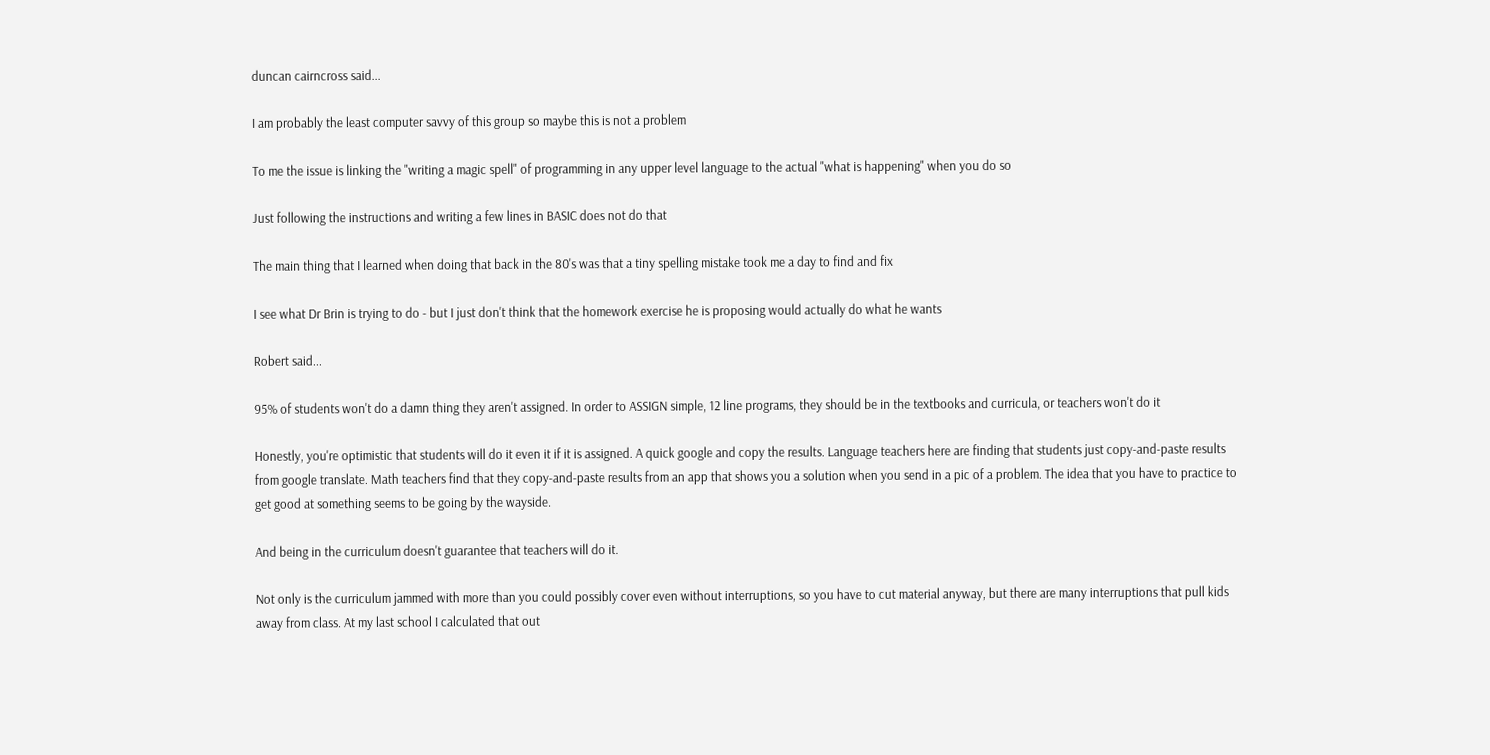duncan cairncross said...

I am probably the least computer savvy of this group so maybe this is not a problem

To me the issue is linking the "writing a magic spell" of programming in any upper level language to the actual "what is happening" when you do so

Just following the instructions and writing a few lines in BASIC does not do that

The main thing that I learned when doing that back in the 80's was that a tiny spelling mistake took me a day to find and fix

I see what Dr Brin is trying to do - but I just don't think that the homework exercise he is proposing would actually do what he wants

Robert said...

95% of students won't do a damn thing they aren't assigned. In order to ASSIGN simple, 12 line programs, they should be in the textbooks and curricula, or teachers won't do it

Honestly, you're optimistic that students will do it even it if it is assigned. A quick google and copy the results. Language teachers here are finding that students just copy-and-paste results from google translate. Math teachers find that they copy-and-paste results from an app that shows you a solution when you send in a pic of a problem. The idea that you have to practice to get good at something seems to be going by the wayside.

And being in the curriculum doesn't guarantee that teachers will do it.

Not only is the curriculum jammed with more than you could possibly cover even without interruptions, so you have to cut material anyway, but there are many interruptions that pull kids away from class. At my last school I calculated that out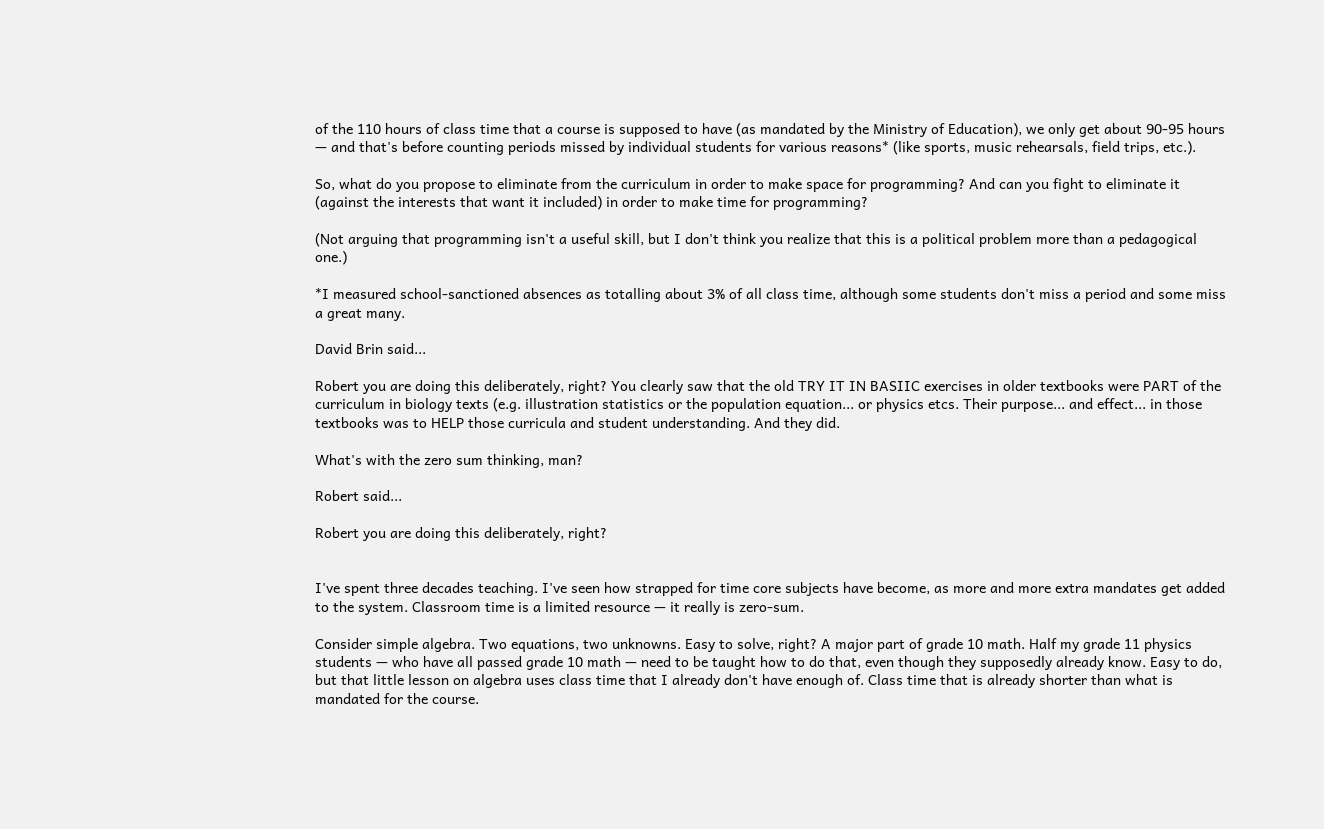of the 110 hours of class time that a course is supposed to have (as mandated by the Ministry of Education), we only get about 90-95 hours — and that's before counting periods missed by individual students for various reasons* (like sports, music rehearsals, field trips, etc.).

So, what do you propose to eliminate from the curriculum in order to make space for programming? And can you fight to eliminate it (against the interests that want it included) in order to make time for programming?

(Not arguing that programming isn't a useful skill, but I don't think you realize that this is a political problem more than a pedagogical one.)

*I measured school-sanctioned absences as totalling about 3% of all class time, although some students don't miss a period and some miss a great many.

David Brin said...

Robert you are doing this deliberately, right? You clearly saw that the old TRY IT IN BASIIC exercises in older textbooks were PART of the curriculum in biology texts (e.g. illustration statistics or the population equation... or physics etcs. Their purpose... and effect... in those textbooks was to HELP those curricula and student understanding. And they did.

What's with the zero sum thinking, man?

Robert said...

Robert you are doing this deliberately, right?


I've spent three decades teaching. I've seen how strapped for time core subjects have become, as more and more extra mandates get added to the system. Classroom time is a limited resource — it really is zero-sum.

Consider simple algebra. Two equations, two unknowns. Easy to solve, right? A major part of grade 10 math. Half my grade 11 physics students — who have all passed grade 10 math — need to be taught how to do that, even though they supposedly already know. Easy to do, but that little lesson on algebra uses class time that I already don't have enough of. Class time that is already shorter than what is mandated for the course.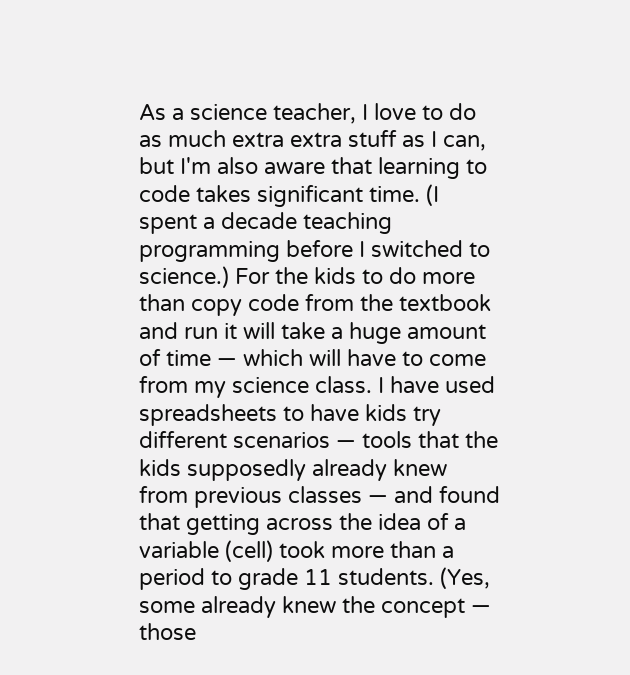As a science teacher, I love to do as much extra extra stuff as I can, but I'm also aware that learning to code takes significant time. (I spent a decade teaching programming before I switched to science.) For the kids to do more than copy code from the textbook and run it will take a huge amount of time — which will have to come from my science class. I have used spreadsheets to have kids try different scenarios — tools that the kids supposedly already knew from previous classes — and found that getting across the idea of a variable (cell) took more than a period to grade 11 students. (Yes, some already knew the concept — those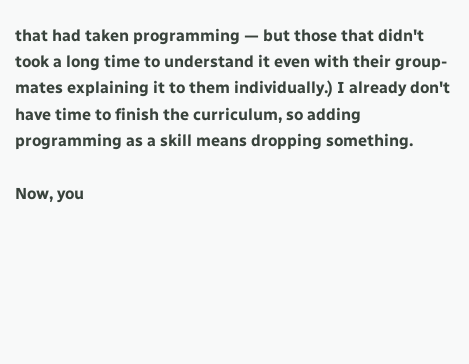that had taken programming — but those that didn't took a long time to understand it even with their group-mates explaining it to them individually.) I already don't have time to finish the curriculum, so adding programming as a skill means dropping something.

Now, you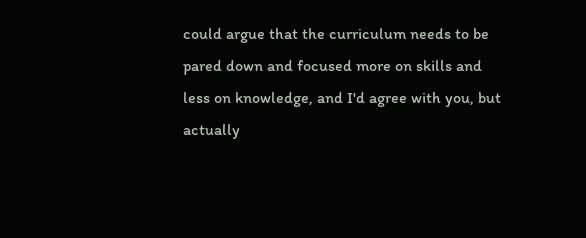could argue that the curriculum needs to be pared down and focused more on skills and less on knowledge, and I'd agree with you, but actually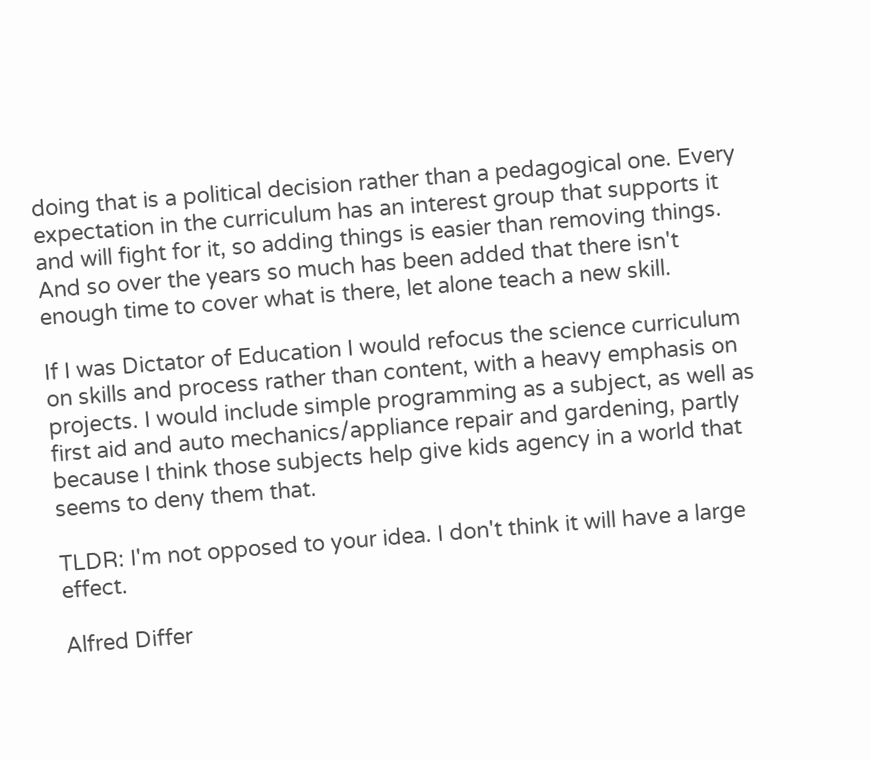doing that is a political decision rather than a pedagogical one. Every expectation in the curriculum has an interest group that supports it and will fight for it, so adding things is easier than removing things. And so over the years so much has been added that there isn't enough time to cover what is there, let alone teach a new skill.

If I was Dictator of Education I would refocus the science curriculum on skills and process rather than content, with a heavy emphasis on projects. I would include simple programming as a subject, as well as first aid and auto mechanics/appliance repair and gardening, partly because I think those subjects help give kids agency in a world that seems to deny them that.

TLDR: I'm not opposed to your idea. I don't think it will have a large effect.

Alfred Differ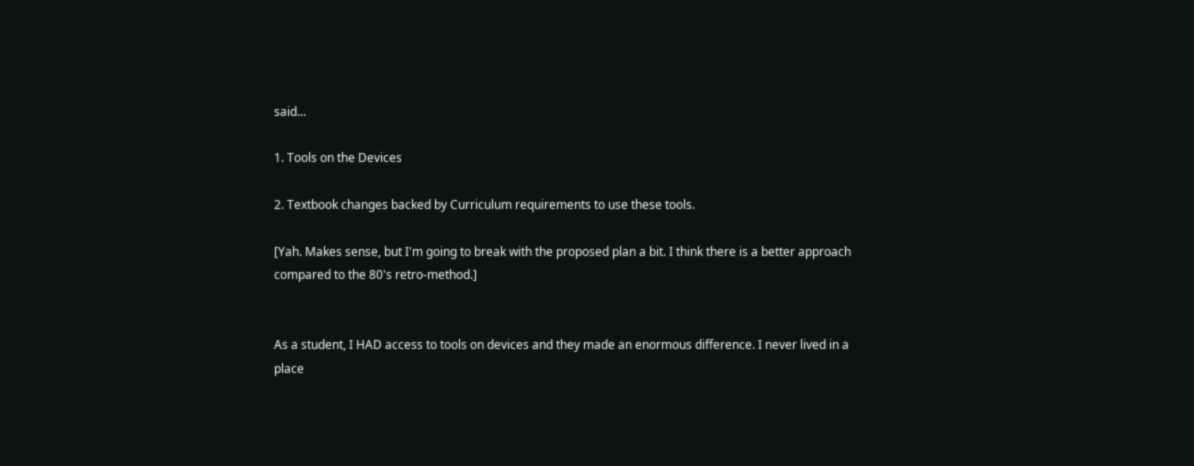said...

1. Tools on the Devices

2. Textbook changes backed by Curriculum requirements to use these tools.

[Yah. Makes sense, but I'm going to break with the proposed plan a bit. I think there is a better approach compared to the 80's retro-method.]


As a student, I HAD access to tools on devices and they made an enormous difference. I never lived in a place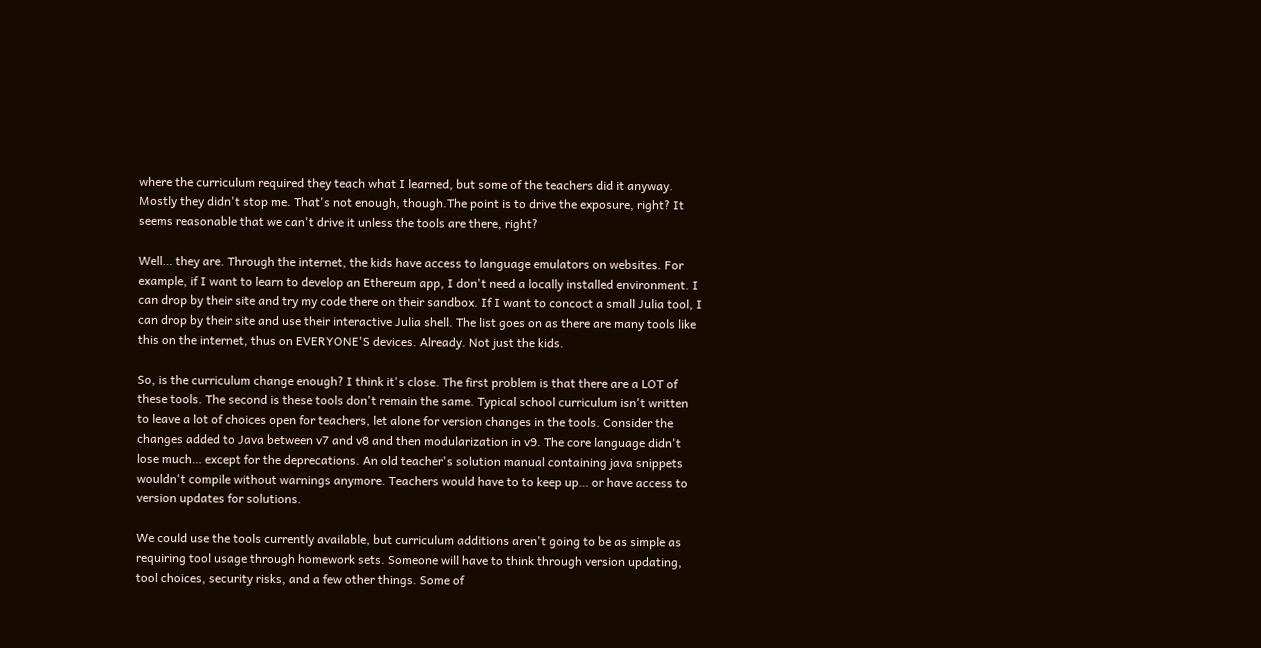where the curriculum required they teach what I learned, but some of the teachers did it anyway. Mostly they didn't stop me. That's not enough, though.The point is to drive the exposure, right? It seems reasonable that we can't drive it unless the tools are there, right?

Well… they are. Through the internet, the kids have access to language emulators on websites. For example, if I want to learn to develop an Ethereum app, I don't need a locally installed environment. I can drop by their site and try my code there on their sandbox. If I want to concoct a small Julia tool, I can drop by their site and use their interactive Julia shell. The list goes on as there are many tools like this on the internet, thus on EVERYONE'S devices. Already. Not just the kids.

So, is the curriculum change enough? I think it's close. The first problem is that there are a LOT of these tools. The second is these tools don't remain the same. Typical school curriculum isn't written to leave a lot of choices open for teachers, let alone for version changes in the tools. Consider the changes added to Java between v7 and v8 and then modularization in v9. The core language didn't lose much… except for the deprecations. An old teacher's solution manual containing java snippets wouldn't compile without warnings anymore. Teachers would have to to keep up… or have access to version updates for solutions.

We could use the tools currently available, but curriculum additions aren't going to be as simple as requiring tool usage through homework sets. Someone will have to think through version updating, tool choices, security risks, and a few other things. Some of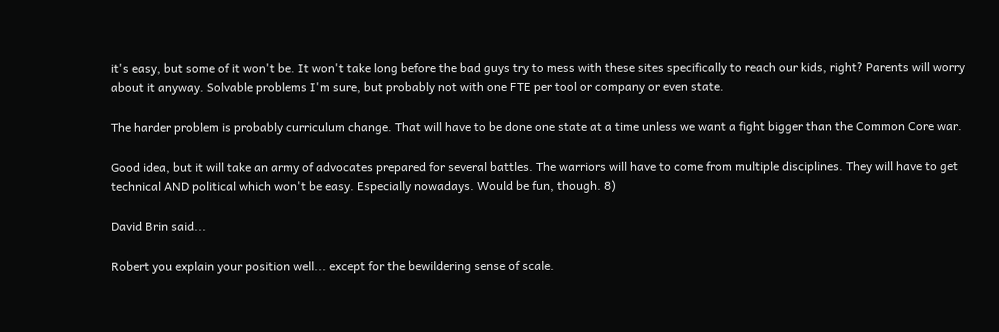it's easy, but some of it won't be. It won't take long before the bad guys try to mess with these sites specifically to reach our kids, right? Parents will worry about it anyway. Solvable problems I'm sure, but probably not with one FTE per tool or company or even state.

The harder problem is probably curriculum change. That will have to be done one state at a time unless we want a fight bigger than the Common Core war.

Good idea, but it will take an army of advocates prepared for several battles. The warriors will have to come from multiple disciplines. They will have to get technical AND political which won't be easy. Especially nowadays. Would be fun, though. 8)

David Brin said...

Robert you explain your position well... except for the bewildering sense of scale.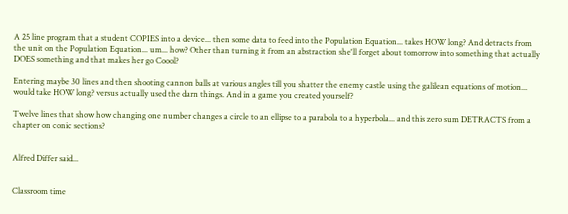A 25 line program that a student COPIES into a device... then some data to feed into the Population Equation... takes HOW long? And detracts from the unit on the Population Equation... um... how? Other than turning it from an abstraction she'll forget about tomorrow into something that actually DOES something and that makes her go Coool?

Entering maybe 30 lines and then shooting cannon balls at various angles till you shatter the enemy castle using the galilean equations of motion... would take HOW long? versus actually used the darn things. And in a game you created yourself?

Twelve lines that show how changing one number changes a circle to an ellipse to a parabola to a hyperbola... and this zero sum DETRACTS from a chapter on conic sections?


Alfred Differ said...


Classroom time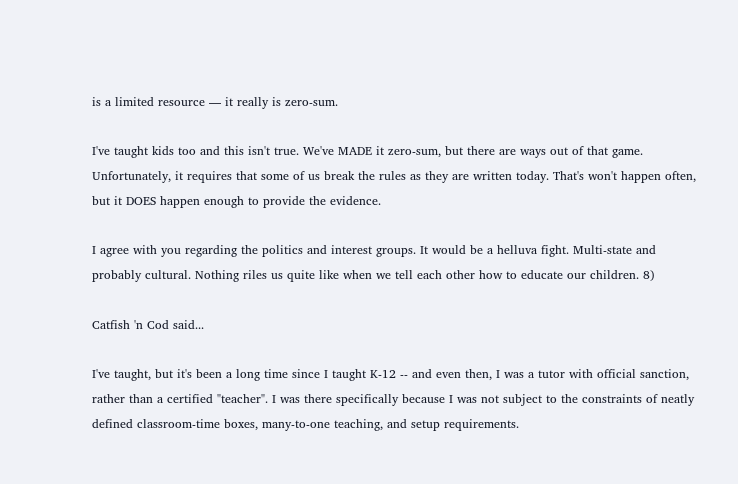is a limited resource — it really is zero-sum.

I've taught kids too and this isn't true. We've MADE it zero-sum, but there are ways out of that game. Unfortunately, it requires that some of us break the rules as they are written today. That's won't happen often, but it DOES happen enough to provide the evidence.

I agree with you regarding the politics and interest groups. It would be a helluva fight. Multi-state and probably cultural. Nothing riles us quite like when we tell each other how to educate our children. 8)

Catfish 'n Cod said...

I've taught, but it's been a long time since I taught K-12 -- and even then, I was a tutor with official sanction, rather than a certified "teacher". I was there specifically because I was not subject to the constraints of neatly defined classroom-time boxes, many-to-one teaching, and setup requirements.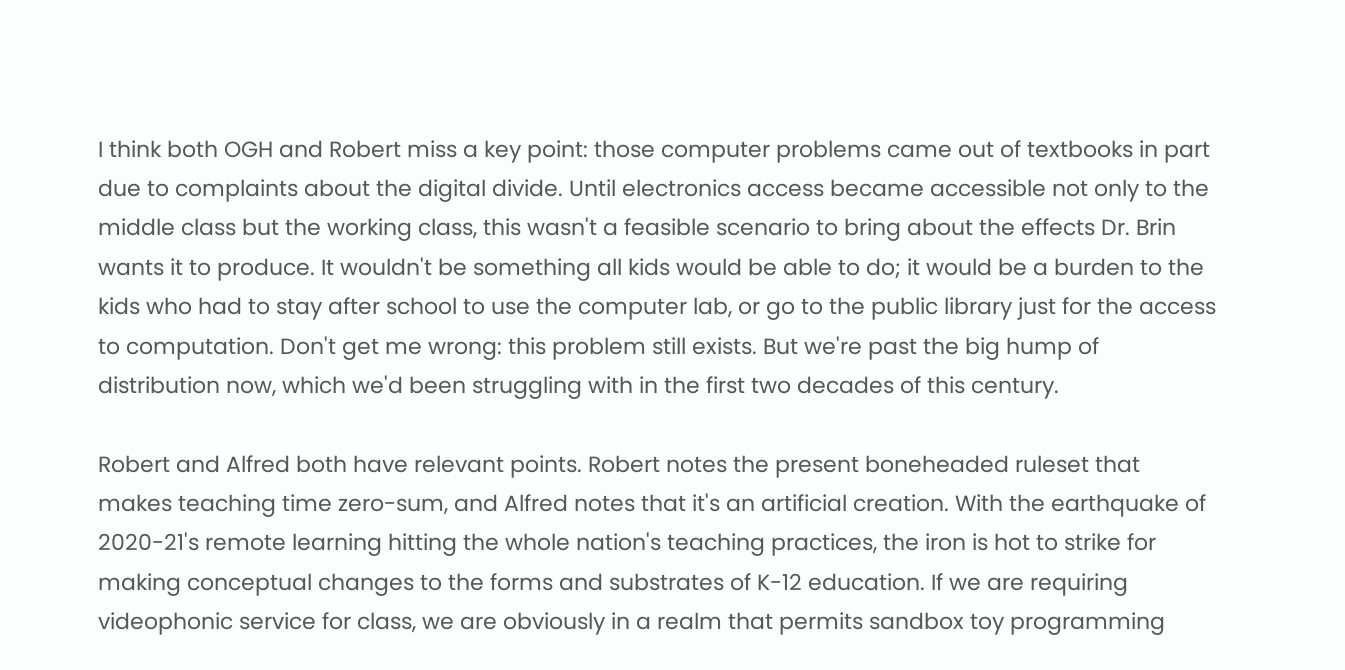I think both OGH and Robert miss a key point: those computer problems came out of textbooks in part due to complaints about the digital divide. Until electronics access became accessible not only to the middle class but the working class, this wasn't a feasible scenario to bring about the effects Dr. Brin wants it to produce. It wouldn't be something all kids would be able to do; it would be a burden to the kids who had to stay after school to use the computer lab, or go to the public library just for the access to computation. Don't get me wrong: this problem still exists. But we're past the big hump of distribution now, which we'd been struggling with in the first two decades of this century.

Robert and Alfred both have relevant points. Robert notes the present boneheaded ruleset that makes teaching time zero-sum, and Alfred notes that it's an artificial creation. With the earthquake of 2020-21's remote learning hitting the whole nation's teaching practices, the iron is hot to strike for making conceptual changes to the forms and substrates of K-12 education. If we are requiring videophonic service for class, we are obviously in a realm that permits sandbox toy programming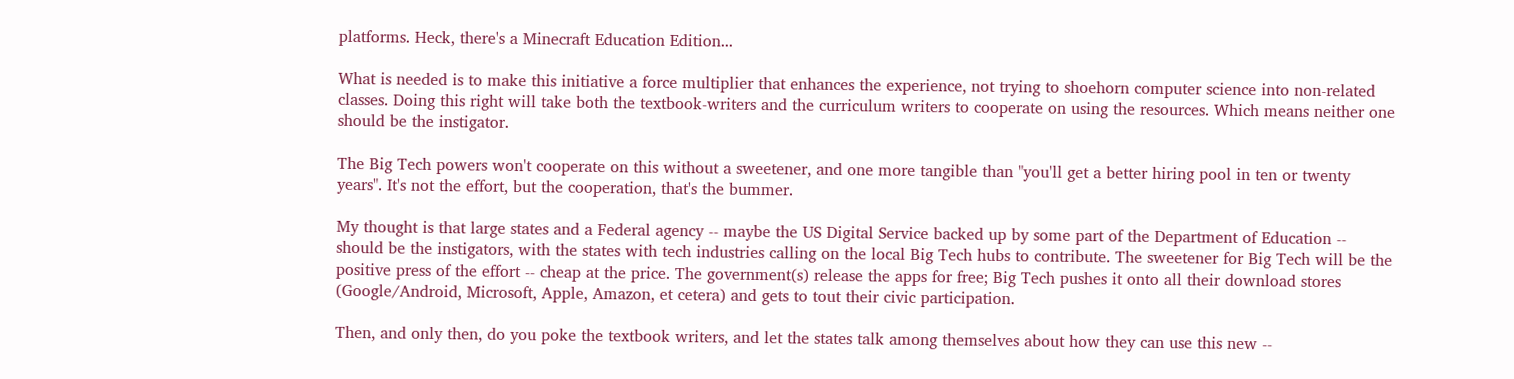platforms. Heck, there's a Minecraft Education Edition...

What is needed is to make this initiative a force multiplier that enhances the experience, not trying to shoehorn computer science into non-related classes. Doing this right will take both the textbook-writers and the curriculum writers to cooperate on using the resources. Which means neither one should be the instigator.

The Big Tech powers won't cooperate on this without a sweetener, and one more tangible than "you'll get a better hiring pool in ten or twenty years". It's not the effort, but the cooperation, that's the bummer.

My thought is that large states and a Federal agency -- maybe the US Digital Service backed up by some part of the Department of Education -- should be the instigators, with the states with tech industries calling on the local Big Tech hubs to contribute. The sweetener for Big Tech will be the positive press of the effort -- cheap at the price. The government(s) release the apps for free; Big Tech pushes it onto all their download stores (Google/Android, Microsoft, Apple, Amazon, et cetera) and gets to tout their civic participation.

Then, and only then, do you poke the textbook writers, and let the states talk among themselves about how they can use this new --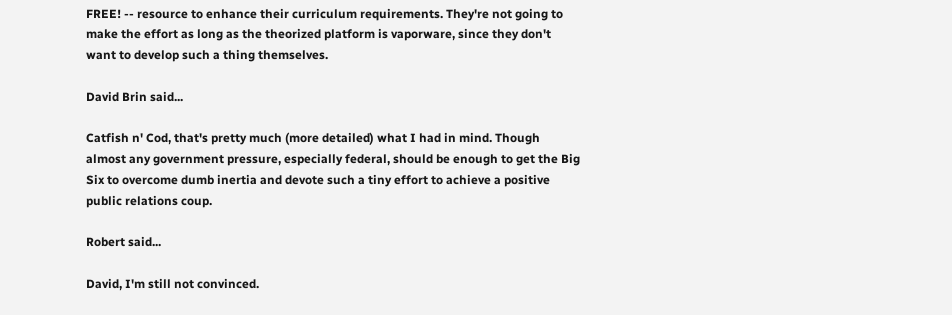FREE! -- resource to enhance their curriculum requirements. They're not going to make the effort as long as the theorized platform is vaporware, since they don't want to develop such a thing themselves.

David Brin said...

Catfish n' Cod, that's pretty much (more detailed) what I had in mind. Though almost any government pressure, especially federal, should be enough to get the Big Six to overcome dumb inertia and devote such a tiny effort to achieve a positive public relations coup.

Robert said...

David, I'm still not convinced.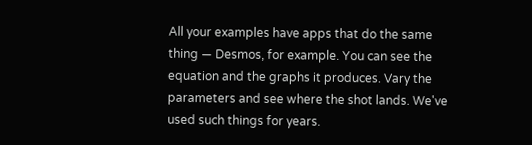All your examples have apps that do the same thing — Desmos, for example. You can see the equation and the graphs it produces. Vary the parameters and see where the shot lands. We've used such things for years.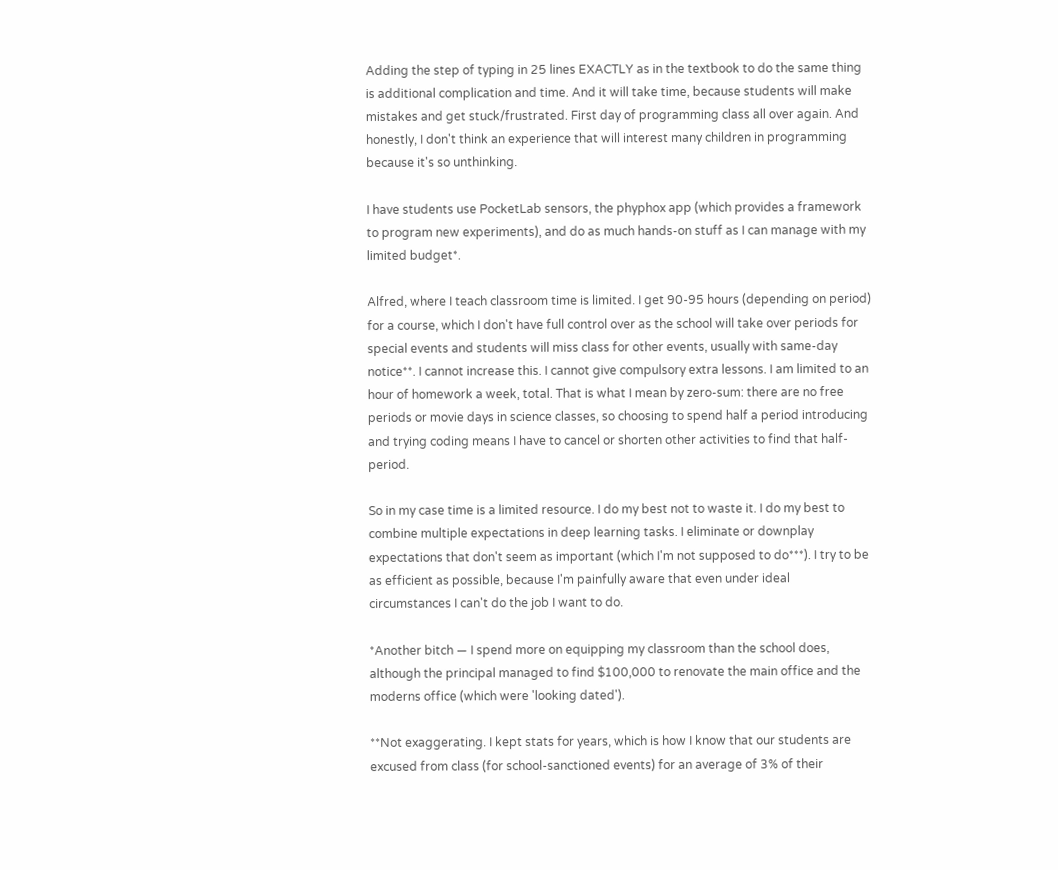Adding the step of typing in 25 lines EXACTLY as in the textbook to do the same thing is additional complication and time. And it will take time, because students will make mistakes and get stuck/frustrated. First day of programming class all over again. And honestly, I don't think an experience that will interest many children in programming because it's so unthinking.

I have students use PocketLab sensors, the phyphox app (which provides a framework to program new experiments), and do as much hands-on stuff as I can manage with my limited budget*.

Alfred, where I teach classroom time is limited. I get 90-95 hours (depending on period) for a course, which I don't have full control over as the school will take over periods for special events and students will miss class for other events, usually with same-day notice**. I cannot increase this. I cannot give compulsory extra lessons. I am limited to an hour of homework a week, total. That is what I mean by zero-sum: there are no free periods or movie days in science classes, so choosing to spend half a period introducing and trying coding means I have to cancel or shorten other activities to find that half-period.

So in my case time is a limited resource. I do my best not to waste it. I do my best to combine multiple expectations in deep learning tasks. I eliminate or downplay expectations that don't seem as important (which I'm not supposed to do***). I try to be as efficient as possible, because I'm painfully aware that even under ideal circumstances I can't do the job I want to do.

*Another bitch — I spend more on equipping my classroom than the school does, although the principal managed to find $100,000 to renovate the main office and the moderns office (which were 'looking dated').

**Not exaggerating. I kept stats for years, which is how I know that our students are excused from class (for school-sanctioned events) for an average of 3% of their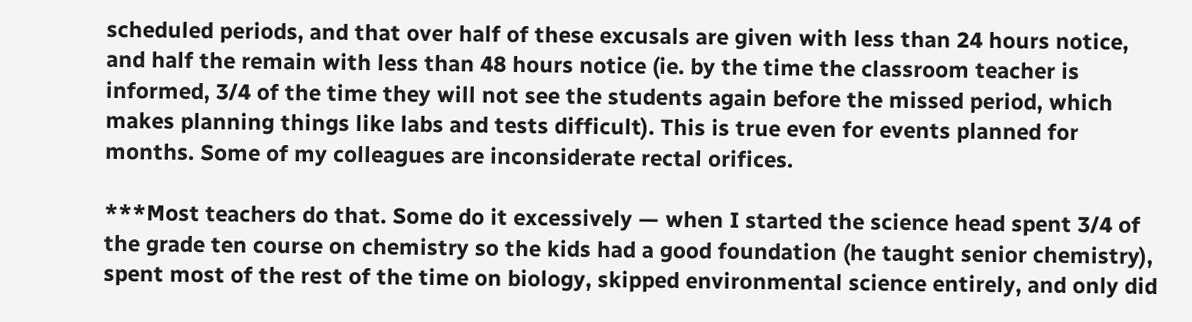scheduled periods, and that over half of these excusals are given with less than 24 hours notice, and half the remain with less than 48 hours notice (ie. by the time the classroom teacher is informed, 3/4 of the time they will not see the students again before the missed period, which makes planning things like labs and tests difficult). This is true even for events planned for months. Some of my colleagues are inconsiderate rectal orifices.

***Most teachers do that. Some do it excessively — when I started the science head spent 3/4 of the grade ten course on chemistry so the kids had a good foundation (he taught senior chemistry), spent most of the rest of the time on biology, skipped environmental science entirely, and only did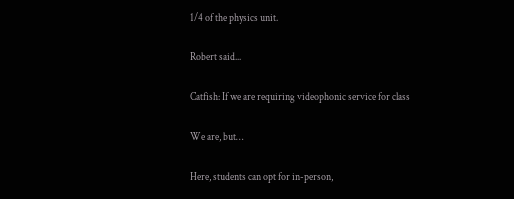1/4 of the physics unit.

Robert said...

Catfish: If we are requiring videophonic service for class

We are, but…

Here, students can opt for in-person,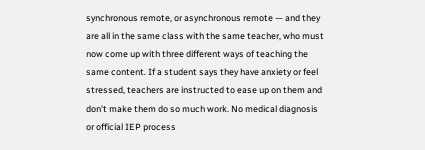synchronous remote, or asynchronous remote — and they are all in the same class with the same teacher, who must now come up with three different ways of teaching the same content. If a student says they have anxiety or feel stressed, teachers are instructed to ease up on them and don't make them do so much work. No medical diagnosis or official IEP process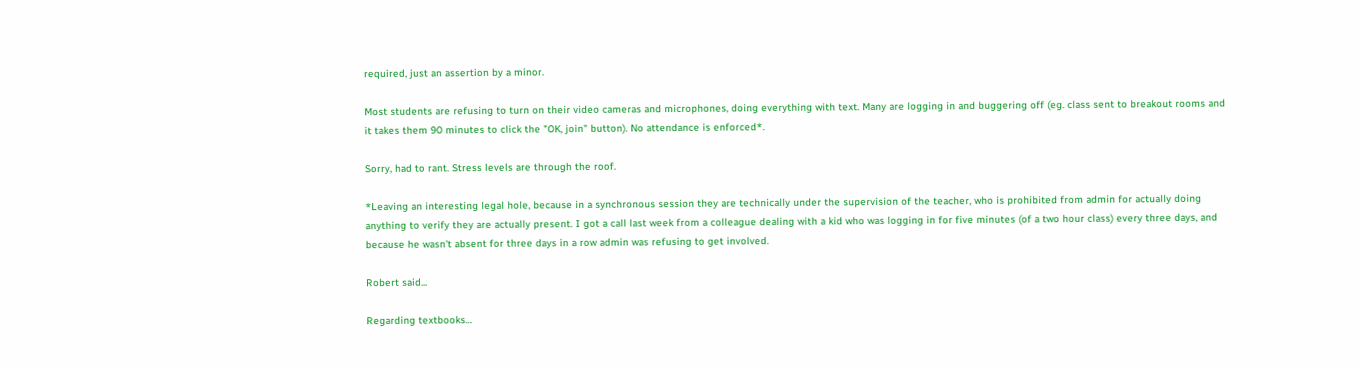required, just an assertion by a minor.

Most students are refusing to turn on their video cameras and microphones, doing everything with text. Many are logging in and buggering off (eg. class sent to breakout rooms and it takes them 90 minutes to click the "OK, join" button). No attendance is enforced*.

Sorry, had to rant. Stress levels are through the roof.

*Leaving an interesting legal hole, because in a synchronous session they are technically under the supervision of the teacher, who is prohibited from admin for actually doing anything to verify they are actually present. I got a call last week from a colleague dealing with a kid who was logging in for five minutes (of a two hour class) every three days, and because he wasn't absent for three days in a row admin was refusing to get involved.

Robert said...

Regarding textbooks…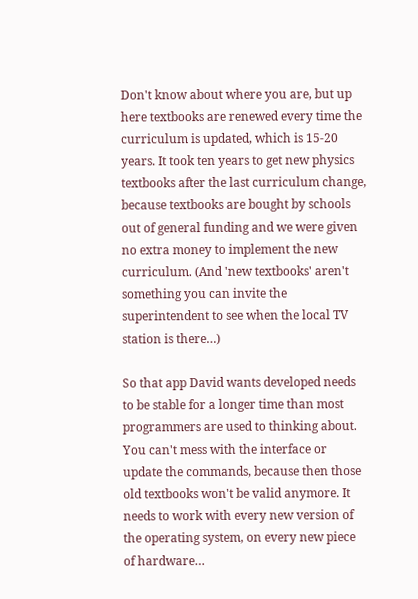Don't know about where you are, but up here textbooks are renewed every time the curriculum is updated, which is 15-20 years. It took ten years to get new physics textbooks after the last curriculum change, because textbooks are bought by schools out of general funding and we were given no extra money to implement the new curriculum. (And 'new textbooks' aren't something you can invite the superintendent to see when the local TV station is there…)

So that app David wants developed needs to be stable for a longer time than most programmers are used to thinking about. You can't mess with the interface or update the commands, because then those old textbooks won't be valid anymore. It needs to work with every new version of the operating system, on every new piece of hardware…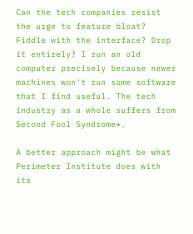Can the tech companies resist the urge to feature bloat? Fiddle with the interface? Drop it entirely? I run an old computer precisely because newer machines won't run some software that I find useful. The tech industry as a whole suffers from Second Fool Syndrome*.

A better approach might be what Perimeter Institute does with its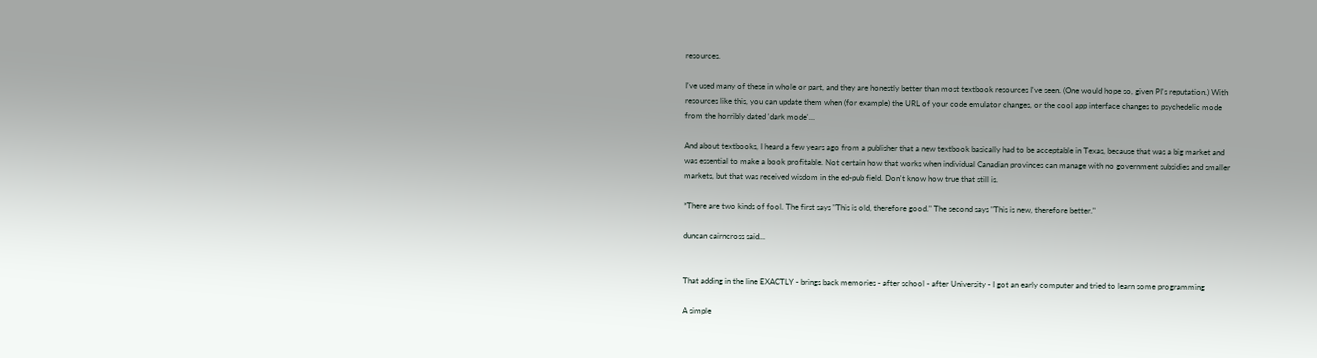resources.

I've used many of these in whole or part, and they are honestly better than most textbook resources I've seen. (One would hope so, given PI's reputation.) With resources like this, you can update them when (for example) the URL of your code emulator changes, or the cool app interface changes to psychedelic mode from the horribly dated 'dark mode'…

And about textbooks, I heard a few years ago from a publisher that a new textbook basically had to be acceptable in Texas, because that was a big market and was essential to make a book profitable. Not certain how that works when individual Canadian provinces can manage with no government subsidies and smaller markets, but that was received wisdom in the ed-pub field. Don't know how true that still is.

*There are two kinds of fool. The first says "This is old, therefore good." The second says "This is new, therefore better."

duncan cairncross said...


That adding in the line EXACTLY - brings back memories - after school - after University - I got an early computer and tried to learn some programming

A simple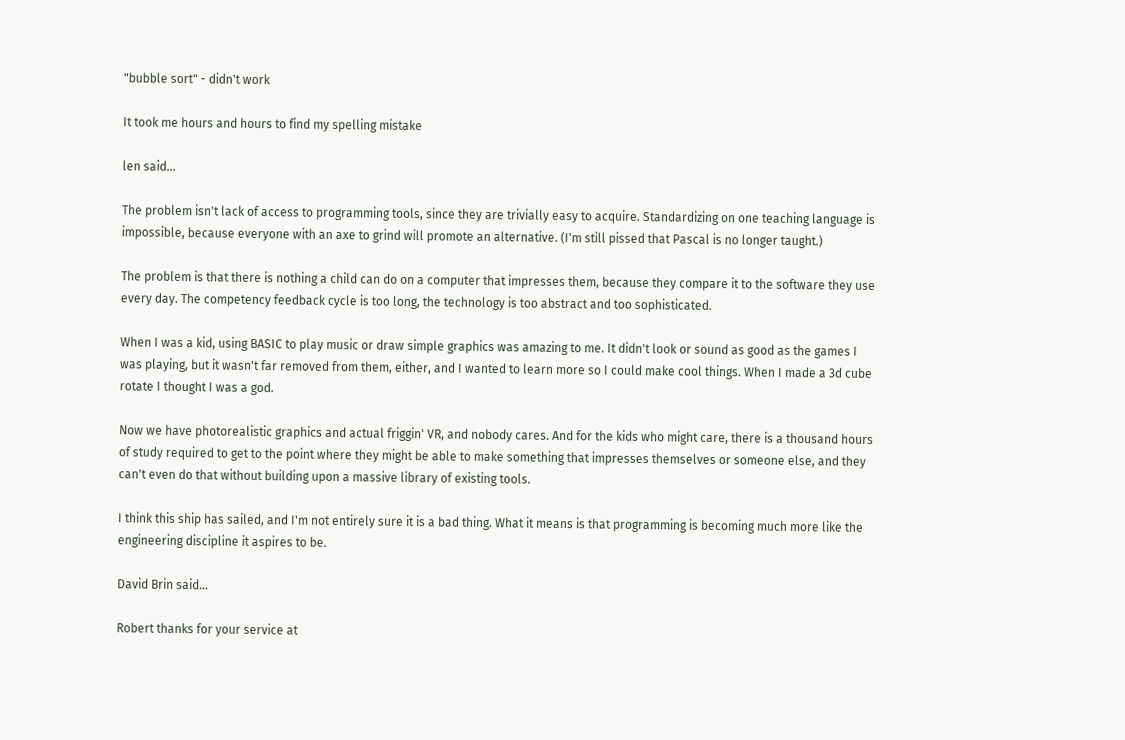"bubble sort" - didn't work

It took me hours and hours to find my spelling mistake

len said...

The problem isn't lack of access to programming tools, since they are trivially easy to acquire. Standardizing on one teaching language is impossible, because everyone with an axe to grind will promote an alternative. (I'm still pissed that Pascal is no longer taught.)

The problem is that there is nothing a child can do on a computer that impresses them, because they compare it to the software they use every day. The competency feedback cycle is too long, the technology is too abstract and too sophisticated.

When I was a kid, using BASIC to play music or draw simple graphics was amazing to me. It didn't look or sound as good as the games I was playing, but it wasn't far removed from them, either, and I wanted to learn more so I could make cool things. When I made a 3d cube rotate I thought I was a god.

Now we have photorealistic graphics and actual friggin' VR, and nobody cares. And for the kids who might care, there is a thousand hours of study required to get to the point where they might be able to make something that impresses themselves or someone else, and they can't even do that without building upon a massive library of existing tools.

I think this ship has sailed, and I'm not entirely sure it is a bad thing. What it means is that programming is becoming much more like the engineering discipline it aspires to be.

David Brin said...

Robert thanks for your service at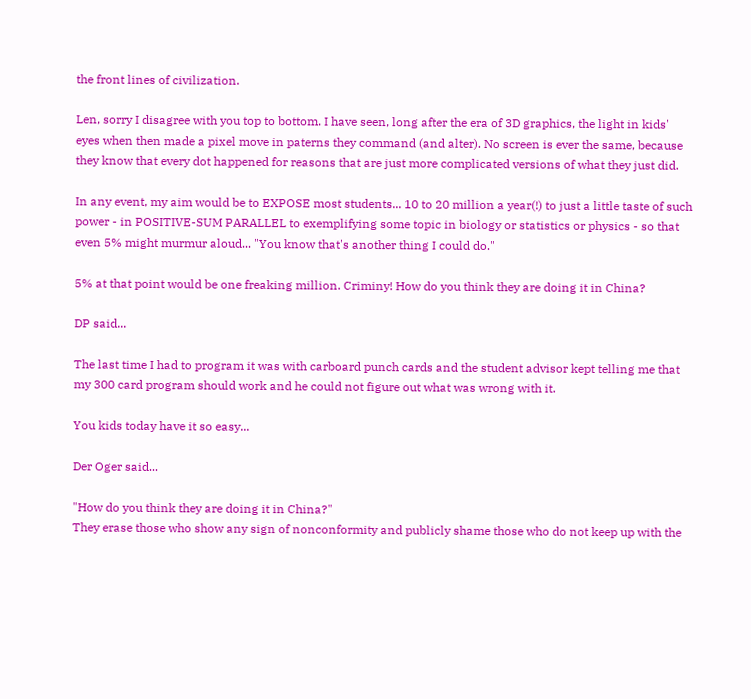the front lines of civilization.

Len, sorry I disagree with you top to bottom. I have seen, long after the era of 3D graphics, the light in kids' eyes when then made a pixel move in paterns they command (and alter). No screen is ever the same, because they know that every dot happened for reasons that are just more complicated versions of what they just did.

In any event, my aim would be to EXPOSE most students... 10 to 20 million a year(!) to just a little taste of such power - in POSITIVE-SUM PARALLEL to exemplifying some topic in biology or statistics or physics - so that even 5% might murmur aloud... "You know that's another thing I could do."

5% at that point would be one freaking million. Criminy! How do you think they are doing it in China?

DP said...

The last time I had to program it was with carboard punch cards and the student advisor kept telling me that my 300 card program should work and he could not figure out what was wrong with it.

You kids today have it so easy...

Der Oger said...

"How do you think they are doing it in China?"
They erase those who show any sign of nonconformity and publicly shame those who do not keep up with the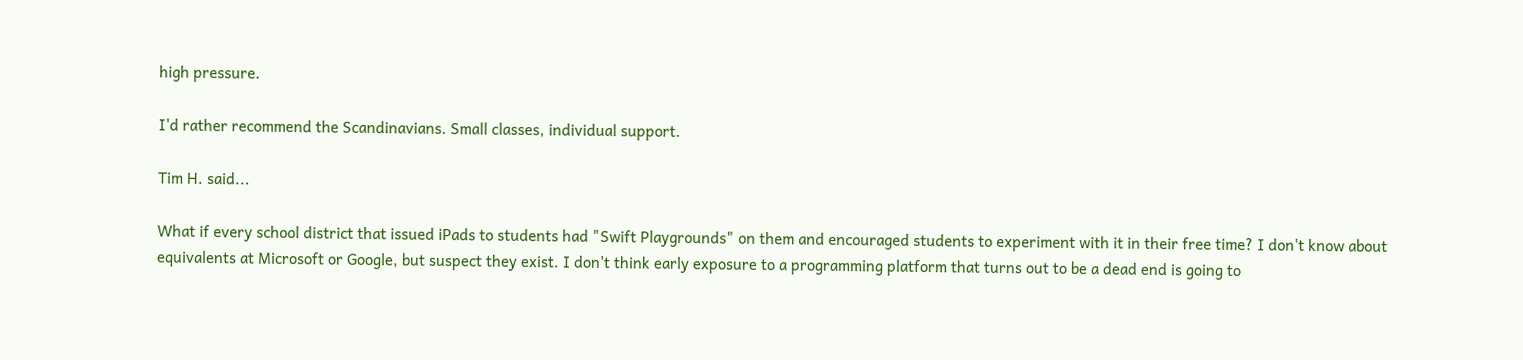high pressure.

I'd rather recommend the Scandinavians. Small classes, individual support.

Tim H. said...

What if every school district that issued iPads to students had "Swift Playgrounds" on them and encouraged students to experiment with it in their free time? I don't know about equivalents at Microsoft or Google, but suspect they exist. I don't think early exposure to a programming platform that turns out to be a dead end is going to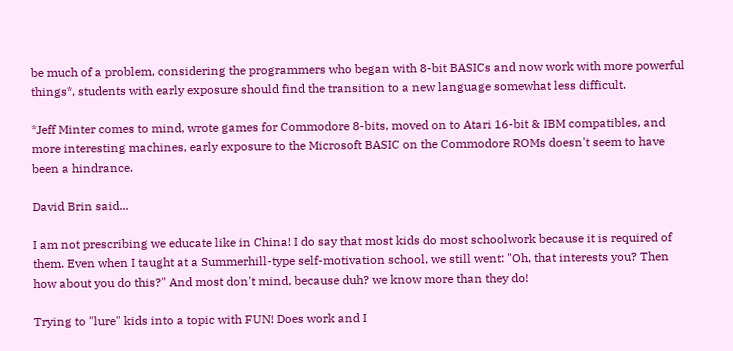be much of a problem, considering the programmers who began with 8-bit BASICs and now work with more powerful things*, students with early exposure should find the transition to a new language somewhat less difficult.

*Jeff Minter comes to mind, wrote games for Commodore 8-bits, moved on to Atari 16-bit & IBM compatibles, and more interesting machines, early exposure to the Microsoft BASIC on the Commodore ROMs doesn't seem to have been a hindrance.

David Brin said...

I am not prescribing we educate like in China! I do say that most kids do most schoolwork because it is required of them. Even when I taught at a Summerhill-type self-motivation school, we still went: "Oh, that interests you? Then how about you do this?" And most don't mind, because duh? we know more than they do!

Trying to "lure" kids into a topic with FUN! Does work and I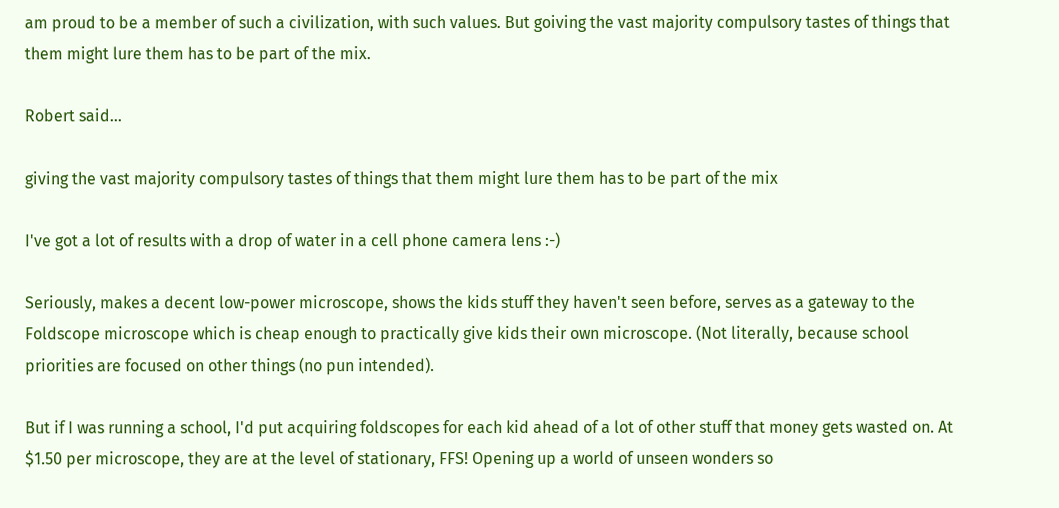am proud to be a member of such a civilization, with such values. But goiving the vast majority compulsory tastes of things that them might lure them has to be part of the mix.

Robert said...

giving the vast majority compulsory tastes of things that them might lure them has to be part of the mix

I've got a lot of results with a drop of water in a cell phone camera lens :-)

Seriously, makes a decent low-power microscope, shows the kids stuff they haven't seen before, serves as a gateway to the Foldscope microscope which is cheap enough to practically give kids their own microscope. (Not literally, because school priorities are focused on other things (no pun intended).

But if I was running a school, I'd put acquiring foldscopes for each kid ahead of a lot of other stuff that money gets wasted on. At $1.50 per microscope, they are at the level of stationary, FFS! Opening up a world of unseen wonders so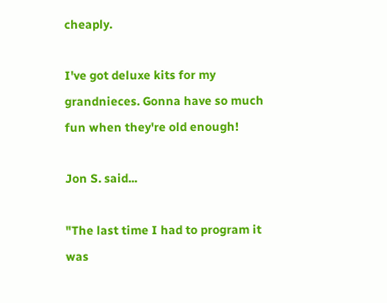cheaply.

I've got deluxe kits for my grandnieces. Gonna have so much fun when they're old enough!

Jon S. said...

"The last time I had to program it was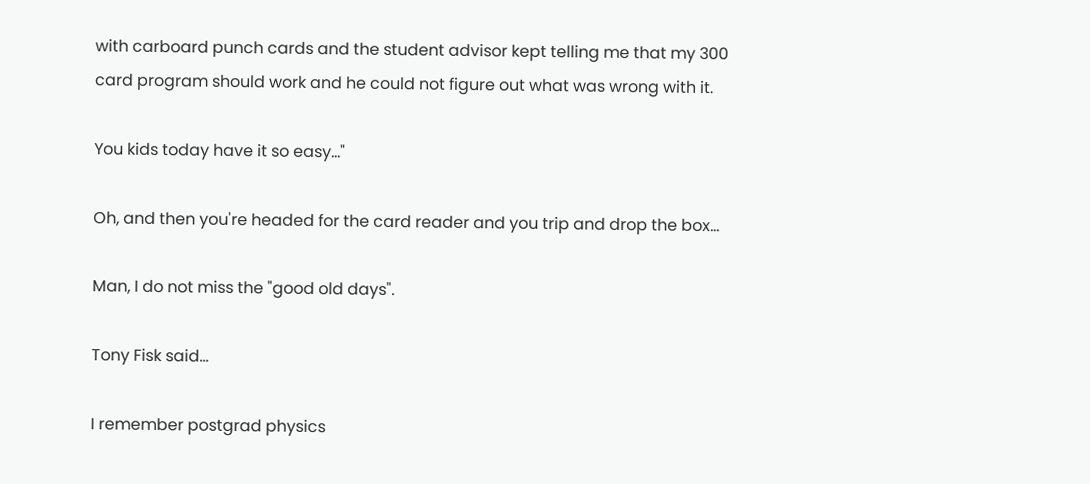with carboard punch cards and the student advisor kept telling me that my 300 card program should work and he could not figure out what was wrong with it.

You kids today have it so easy..."

Oh, and then you're headed for the card reader and you trip and drop the box...

Man, I do not miss the "good old days".

Tony Fisk said...

I remember postgrad physics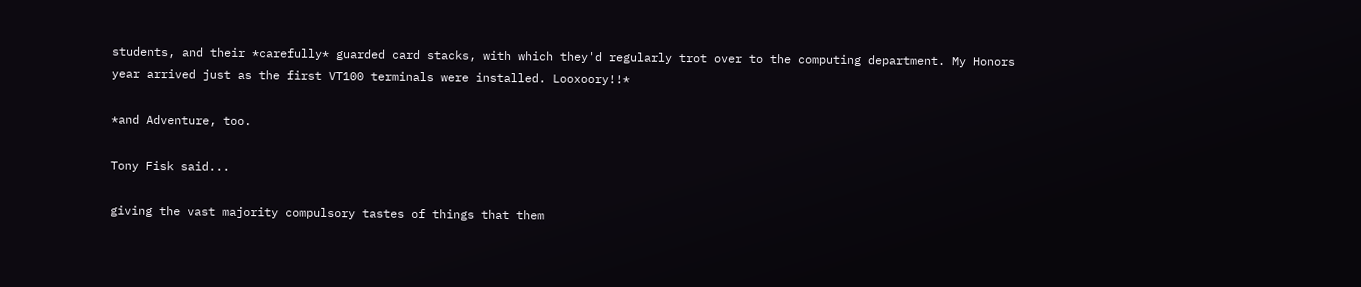students, and their *carefully* guarded card stacks, with which they'd regularly trot over to the computing department. My Honors year arrived just as the first VT100 terminals were installed. Looxoory!!*

*and Adventure, too.

Tony Fisk said...

giving the vast majority compulsory tastes of things that them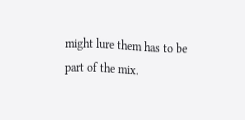might lure them has to be part of the mix.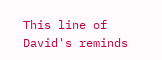This line of David's reminds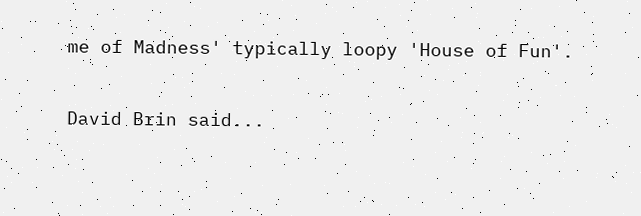me of Madness' typically loopy 'House of Fun'.

David Brin said...